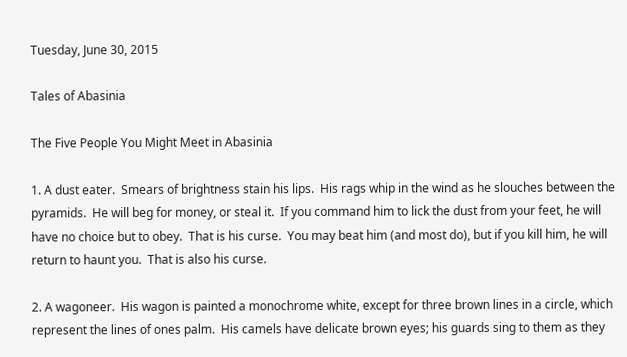Tuesday, June 30, 2015

Tales of Abasinia

The Five People You Might Meet in Abasinia

1. A dust eater.  Smears of brightness stain his lips.  His rags whip in the wind as he slouches between the pyramids.  He will beg for money, or steal it.  If you command him to lick the dust from your feet, he will have no choice but to obey.  That is his curse.  You may beat him (and most do), but if you kill him, he will return to haunt you.  That is also his curse.

2. A wagoneer.  His wagon is painted a monochrome white, except for three brown lines in a circle, which represent the lines of ones palm.  His camels have delicate brown eyes; his guards sing to them as they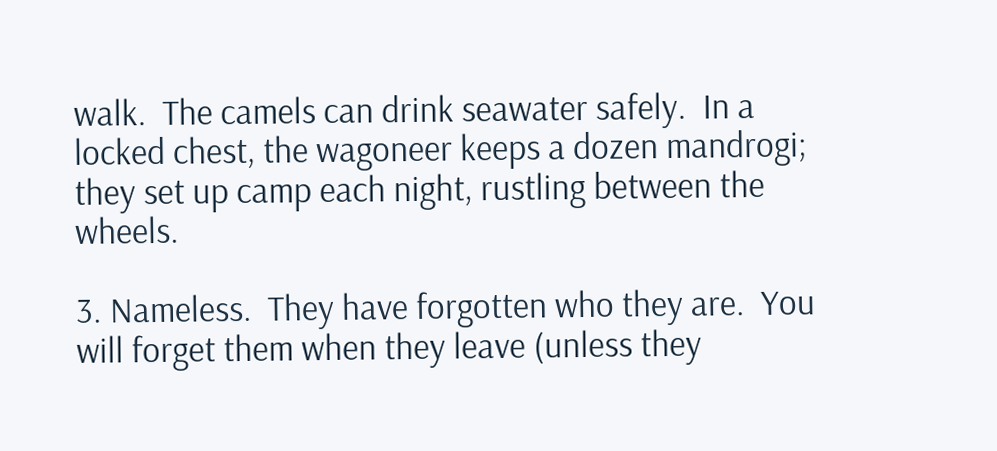walk.  The camels can drink seawater safely.  In a locked chest, the wagoneer keeps a dozen mandrogi; they set up camp each night, rustling between the wheels.

3. Nameless.  They have forgotten who they are.  You will forget them when they leave (unless they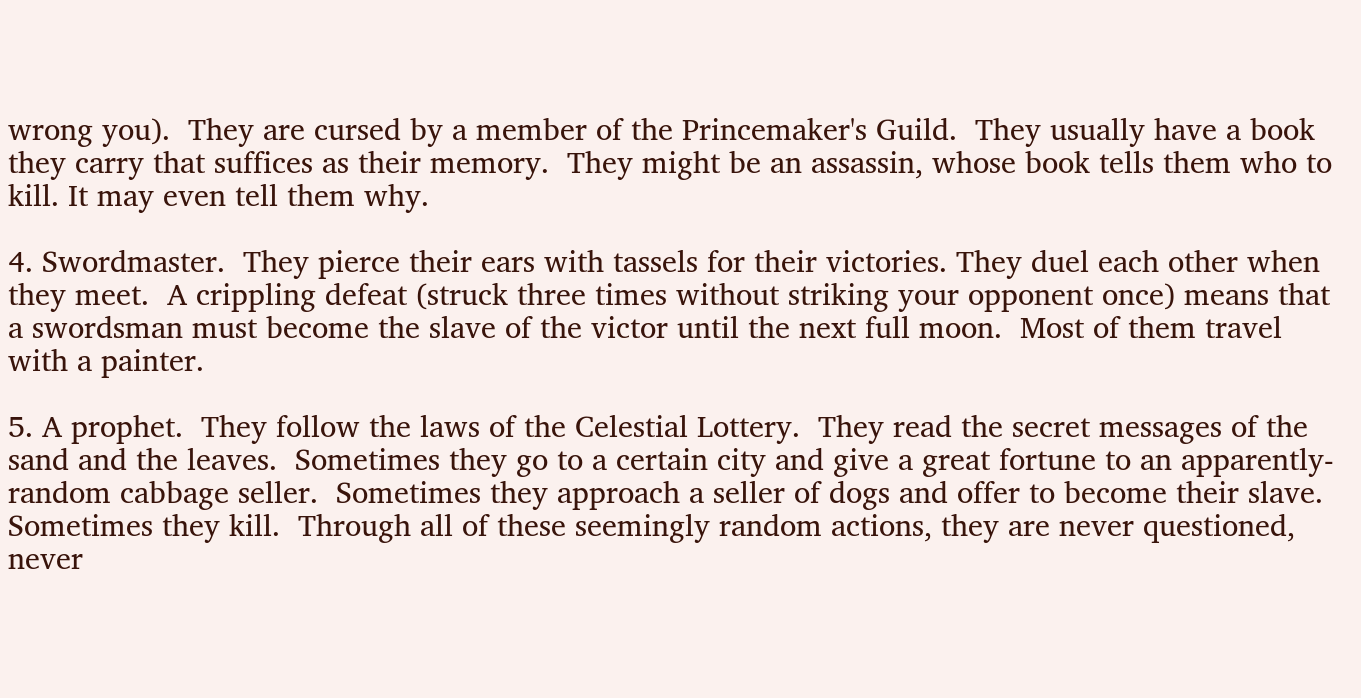wrong you).  They are cursed by a member of the Princemaker's Guild.  They usually have a book they carry that suffices as their memory.  They might be an assassin, whose book tells them who to kill. It may even tell them why.

4. Swordmaster.  They pierce their ears with tassels for their victories. They duel each other when they meet.  A crippling defeat (struck three times without striking your opponent once) means that a swordsman must become the slave of the victor until the next full moon.  Most of them travel with a painter.

5. A prophet.  They follow the laws of the Celestial Lottery.  They read the secret messages of the sand and the leaves.  Sometimes they go to a certain city and give a great fortune to an apparently-random cabbage seller.  Sometimes they approach a seller of dogs and offer to become their slave.  Sometimes they kill.  Through all of these seemingly random actions, they are never questioned, never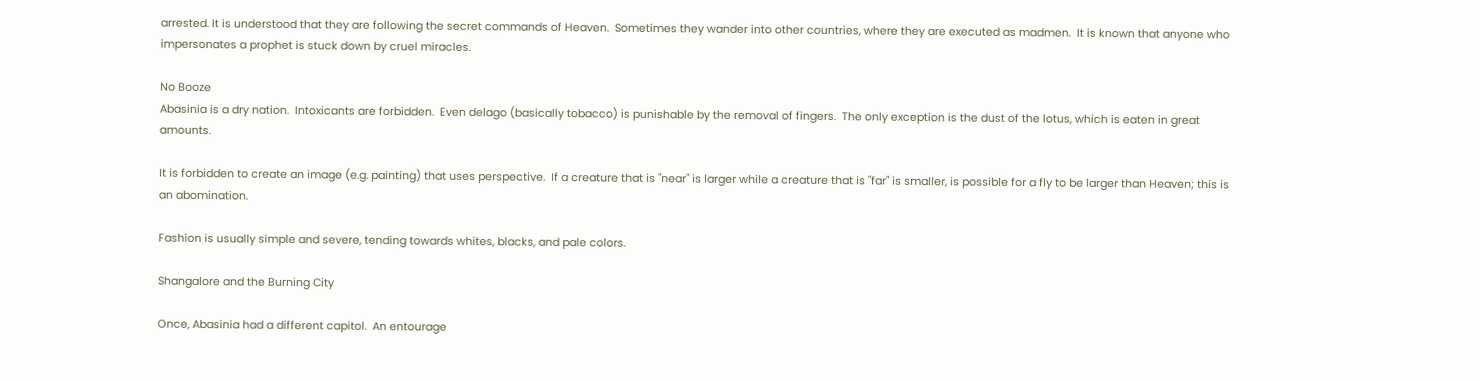arrested. It is understood that they are following the secret commands of Heaven.  Sometimes they wander into other countries, where they are executed as madmen.  It is known that anyone who impersonates a prophet is stuck down by cruel miracles.

No Booze
Abasinia is a dry nation.  Intoxicants are forbidden.  Even delago (basically tobacco) is punishable by the removal of fingers.  The only exception is the dust of the lotus, which is eaten in great amounts.

It is forbidden to create an image (e.g. painting) that uses perspective.  If a creature that is "near" is larger while a creature that is "far" is smaller, is possible for a fly to be larger than Heaven; this is an abomination.

Fashion is usually simple and severe, tending towards whites, blacks, and pale colors.

Shangalore and the Burning City

Once, Abasinia had a different capitol.  An entourage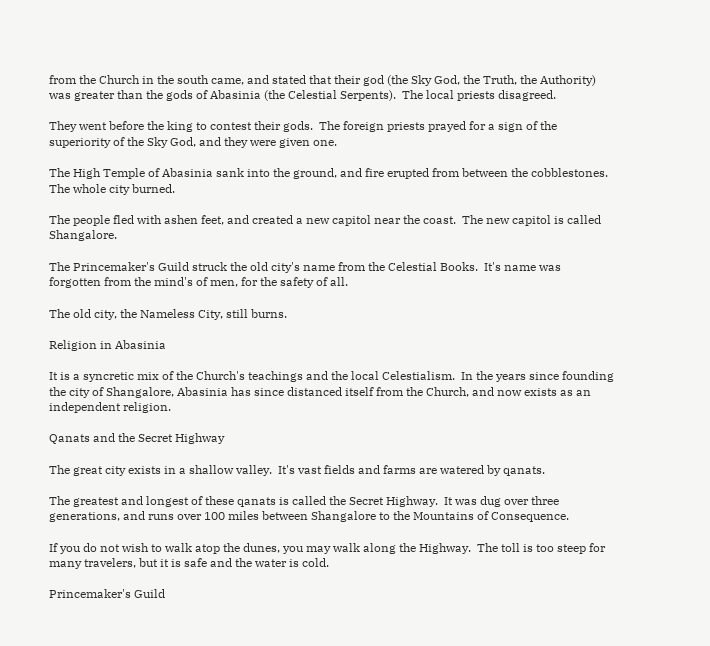from the Church in the south came, and stated that their god (the Sky God, the Truth, the Authority) was greater than the gods of Abasinia (the Celestial Serpents).  The local priests disagreed.

They went before the king to contest their gods.  The foreign priests prayed for a sign of the superiority of the Sky God, and they were given one.

The High Temple of Abasinia sank into the ground, and fire erupted from between the cobblestones.  The whole city burned.

The people fled with ashen feet, and created a new capitol near the coast.  The new capitol is called Shangalore.

The Princemaker's Guild struck the old city's name from the Celestial Books.  It's name was forgotten from the mind's of men, for the safety of all.

The old city, the Nameless City, still burns.

Religion in Abasinia

It is a syncretic mix of the Church's teachings and the local Celestialism.  In the years since founding the city of Shangalore, Abasinia has since distanced itself from the Church, and now exists as an independent religion.

Qanats and the Secret Highway

The great city exists in a shallow valley.  It's vast fields and farms are watered by qanats.

The greatest and longest of these qanats is called the Secret Highway.  It was dug over three generations, and runs over 100 miles between Shangalore to the Mountains of Consequence.

If you do not wish to walk atop the dunes, you may walk along the Highway.  The toll is too steep for many travelers, but it is safe and the water is cold.

Princemaker's Guild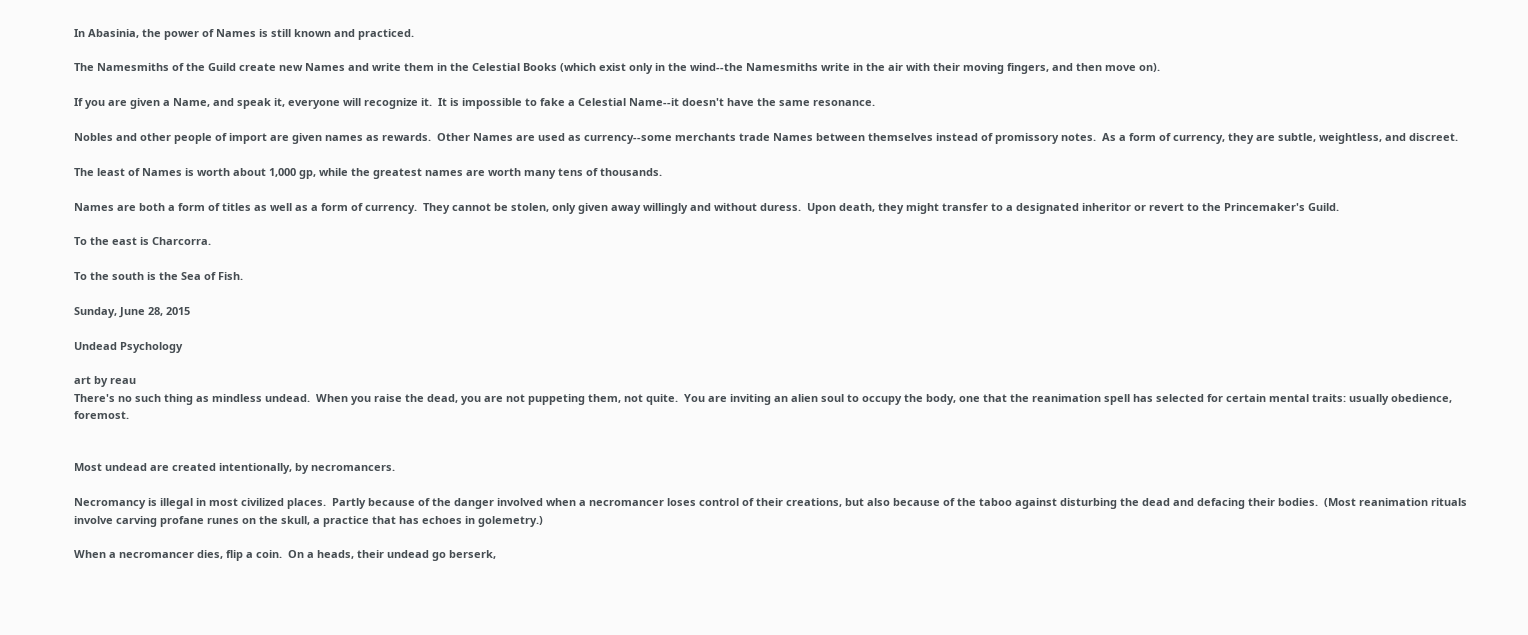In Abasinia, the power of Names is still known and practiced.

The Namesmiths of the Guild create new Names and write them in the Celestial Books (which exist only in the wind--the Namesmiths write in the air with their moving fingers, and then move on).

If you are given a Name, and speak it, everyone will recognize it.  It is impossible to fake a Celestial Name--it doesn't have the same resonance.

Nobles and other people of import are given names as rewards.  Other Names are used as currency--some merchants trade Names between themselves instead of promissory notes.  As a form of currency, they are subtle, weightless, and discreet.

The least of Names is worth about 1,000 gp, while the greatest names are worth many tens of thousands.

Names are both a form of titles as well as a form of currency.  They cannot be stolen, only given away willingly and without duress.  Upon death, they might transfer to a designated inheritor or revert to the Princemaker's Guild.

To the east is Charcorra.

To the south is the Sea of Fish.

Sunday, June 28, 2015

Undead Psychology

art by reau
There's no such thing as mindless undead.  When you raise the dead, you are not puppeting them, not quite.  You are inviting an alien soul to occupy the body, one that the reanimation spell has selected for certain mental traits: usually obedience, foremost.


Most undead are created intentionally, by necromancers.

Necromancy is illegal in most civilized places.  Partly because of the danger involved when a necromancer loses control of their creations, but also because of the taboo against disturbing the dead and defacing their bodies.  (Most reanimation rituals involve carving profane runes on the skull, a practice that has echoes in golemetry.)

When a necromancer dies, flip a coin.  On a heads, their undead go berserk,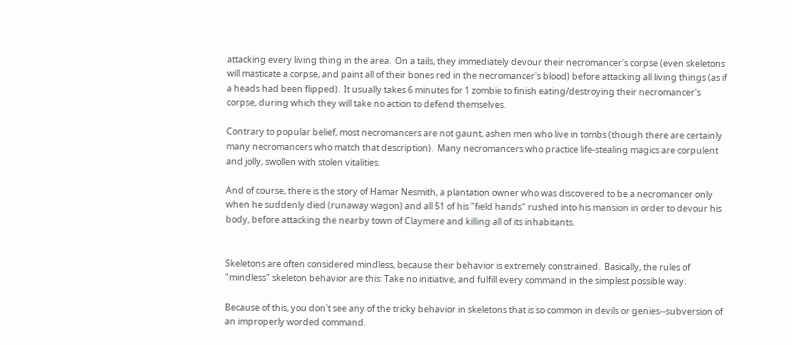attacking every living thing in the area.  On a tails, they immediately devour their necromancer's corpse (even skeletons will masticate a corpse, and paint all of their bones red in the necromancer's blood) before attacking all living things (as if a heads had been flipped).  It usually takes 6 minutes for 1 zombie to finish eating/destroying their necromancer's corpse, during which they will take no action to defend themselves.

Contrary to popular belief, most necromancers are not gaunt, ashen men who live in tombs (though there are certainly many necromancers who match that description).  Many necromancers who practice life-stealing magics are corpulent and jolly, swollen with stolen vitalities.

And of course, there is the story of Hamar Nesmith, a plantation owner who was discovered to be a necromancer only when he suddenly died (runaway wagon) and all 51 of his "field hands" rushed into his mansion in order to devour his body, before attacking the nearby town of Claymere and killing all of its inhabitants.


Skeletons are often considered mindless, because their behavior is extremely constrained.  Basically, the rules of "mindless" skeleton behavior are this: Take no initiative, and fulfill every command in the simplest possible way.

Because of this, you don't see any of the tricky behavior in skeletons that is so common in devils or genies--subversion of an improperly worded command.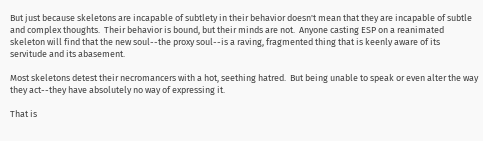But just because skeletons are incapable of subtlety in their behavior doesn't mean that they are incapable of subtle and complex thoughts.  Their behavior is bound, but their minds are not.  Anyone casting ESP on a reanimated skeleton will find that the new soul--the proxy soul--is a raving, fragmented thing that is keenly aware of its servitude and its abasement.

Most skeletons detest their necromancers with a hot, seething hatred.  But being unable to speak or even alter the way they act--they have absolutely no way of expressing it.

That is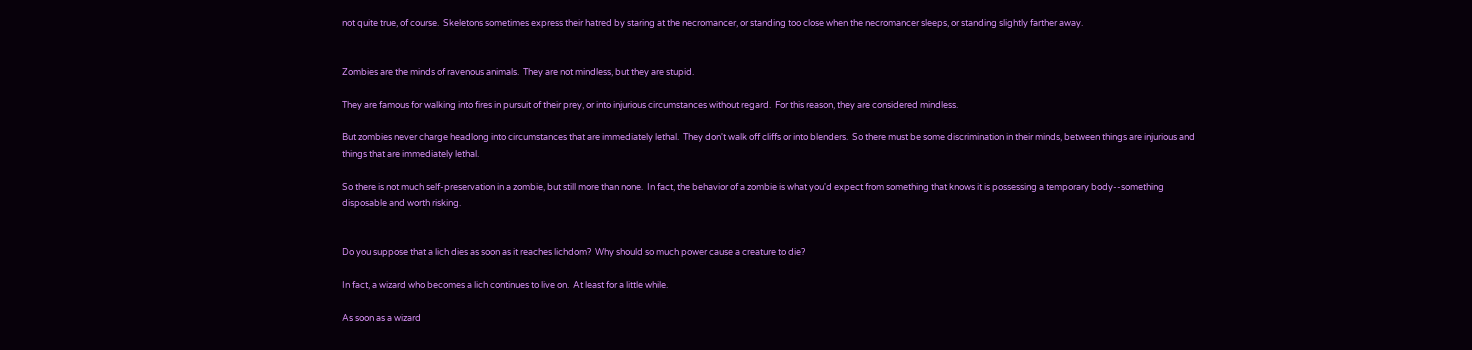not quite true, of course.  Skeletons sometimes express their hatred by staring at the necromancer, or standing too close when the necromancer sleeps, or standing slightly farther away.


Zombies are the minds of ravenous animals.  They are not mindless, but they are stupid.

They are famous for walking into fires in pursuit of their prey, or into injurious circumstances without regard.  For this reason, they are considered mindless.

But zombies never charge headlong into circumstances that are immediately lethal.  They don't walk off cliffs or into blenders.  So there must be some discrimination in their minds, between things are injurious and things that are immediately lethal.

So there is not much self-preservation in a zombie, but still more than none.  In fact, the behavior of a zombie is what you'd expect from something that knows it is possessing a temporary body--something disposable and worth risking.


Do you suppose that a lich dies as soon as it reaches lichdom?  Why should so much power cause a creature to die?

In fact, a wizard who becomes a lich continues to live on.  At least for a little while.

As soon as a wizard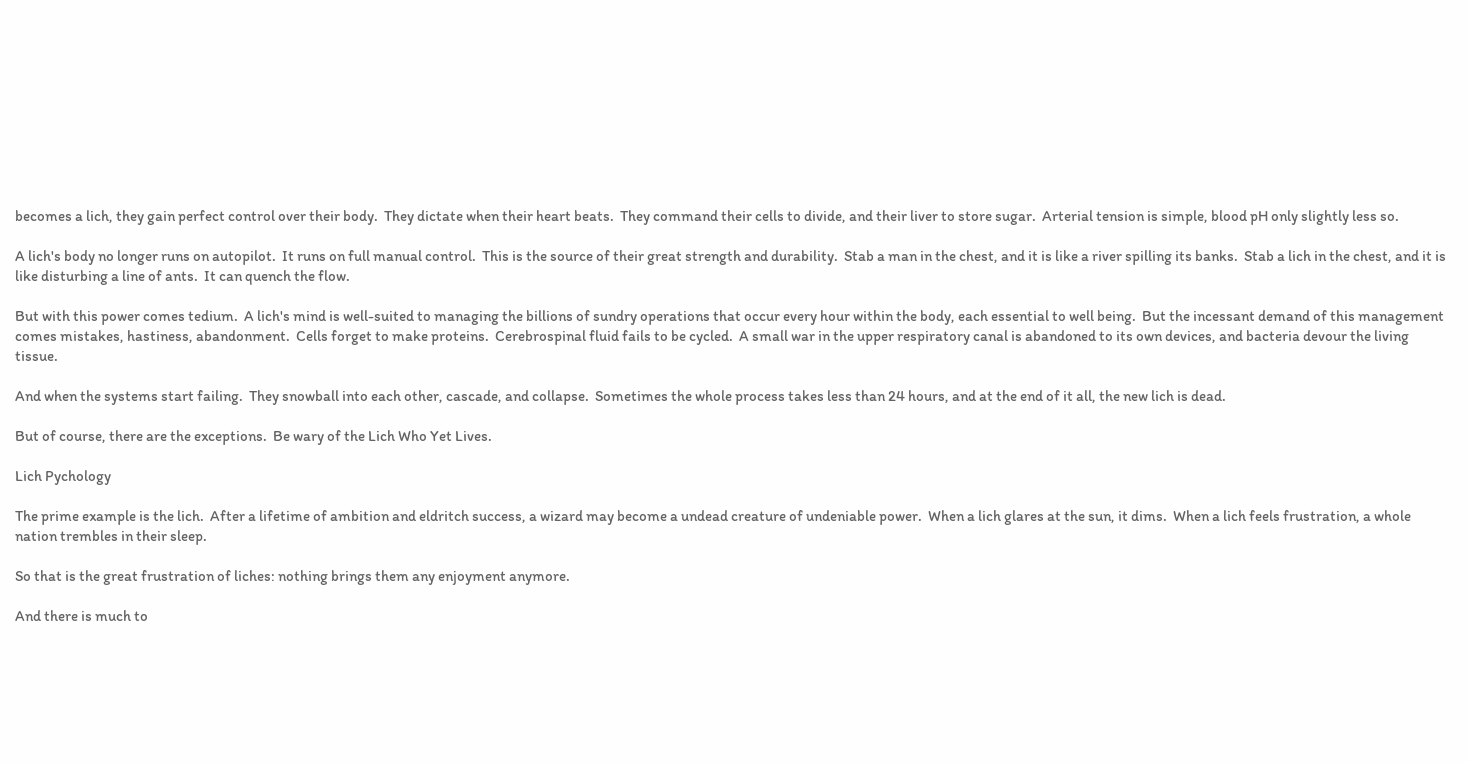becomes a lich, they gain perfect control over their body.  They dictate when their heart beats.  They command their cells to divide, and their liver to store sugar.  Arterial tension is simple, blood pH only slightly less so.

A lich's body no longer runs on autopilot.  It runs on full manual control.  This is the source of their great strength and durability.  Stab a man in the chest, and it is like a river spilling its banks.  Stab a lich in the chest, and it is like disturbing a line of ants.  It can quench the flow.

But with this power comes tedium.  A lich's mind is well-suited to managing the billions of sundry operations that occur every hour within the body, each essential to well being.  But the incessant demand of this management comes mistakes, hastiness, abandonment.  Cells forget to make proteins.  Cerebrospinal fluid fails to be cycled.  A small war in the upper respiratory canal is abandoned to its own devices, and bacteria devour the living tissue.

And when the systems start failing.  They snowball into each other, cascade, and collapse.  Sometimes the whole process takes less than 24 hours, and at the end of it all, the new lich is dead.

But of course, there are the exceptions.  Be wary of the Lich Who Yet Lives.

Lich Pychology

The prime example is the lich.  After a lifetime of ambition and eldritch success, a wizard may become a undead creature of undeniable power.  When a lich glares at the sun, it dims.  When a lich feels frustration, a whole nation trembles in their sleep.

So that is the great frustration of liches: nothing brings them any enjoyment anymore.

And there is much to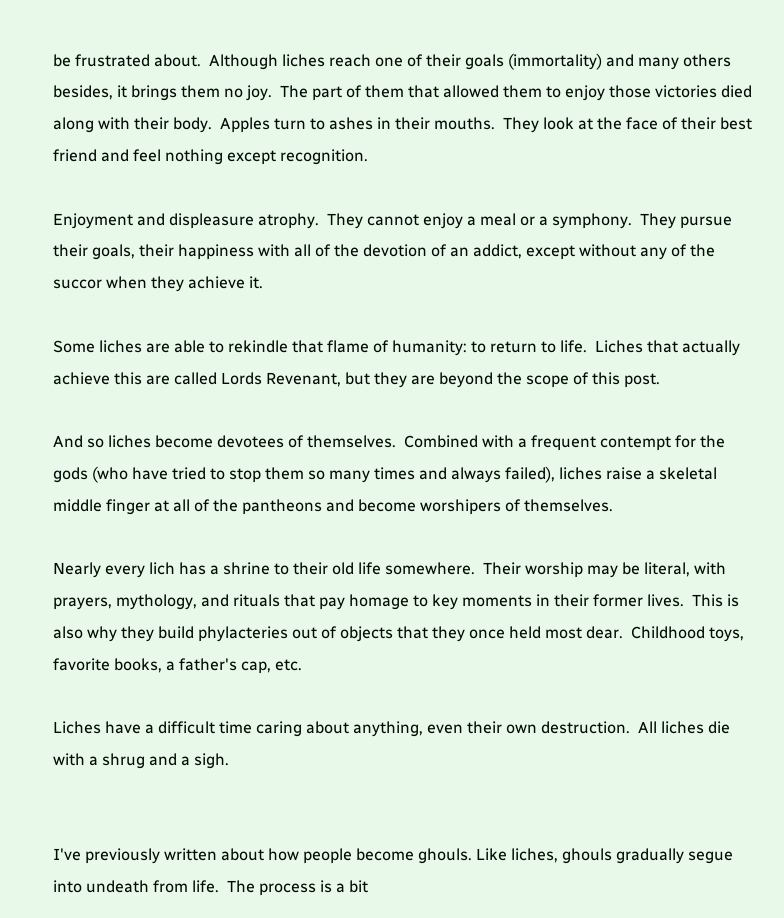be frustrated about.  Although liches reach one of their goals (immortality) and many others besides, it brings them no joy.  The part of them that allowed them to enjoy those victories died along with their body.  Apples turn to ashes in their mouths.  They look at the face of their best friend and feel nothing except recognition.

Enjoyment and displeasure atrophy.  They cannot enjoy a meal or a symphony.  They pursue their goals, their happiness with all of the devotion of an addict, except without any of the succor when they achieve it.

Some liches are able to rekindle that flame of humanity: to return to life.  Liches that actually achieve this are called Lords Revenant, but they are beyond the scope of this post.

And so liches become devotees of themselves.  Combined with a frequent contempt for the gods (who have tried to stop them so many times and always failed), liches raise a skeletal middle finger at all of the pantheons and become worshipers of themselves.

Nearly every lich has a shrine to their old life somewhere.  Their worship may be literal, with prayers, mythology, and rituals that pay homage to key moments in their former lives.  This is also why they build phylacteries out of objects that they once held most dear.  Childhood toys, favorite books, a father's cap, etc.

Liches have a difficult time caring about anything, even their own destruction.  All liches die with a shrug and a sigh.


I've previously written about how people become ghouls. Like liches, ghouls gradually segue into undeath from life.  The process is a bit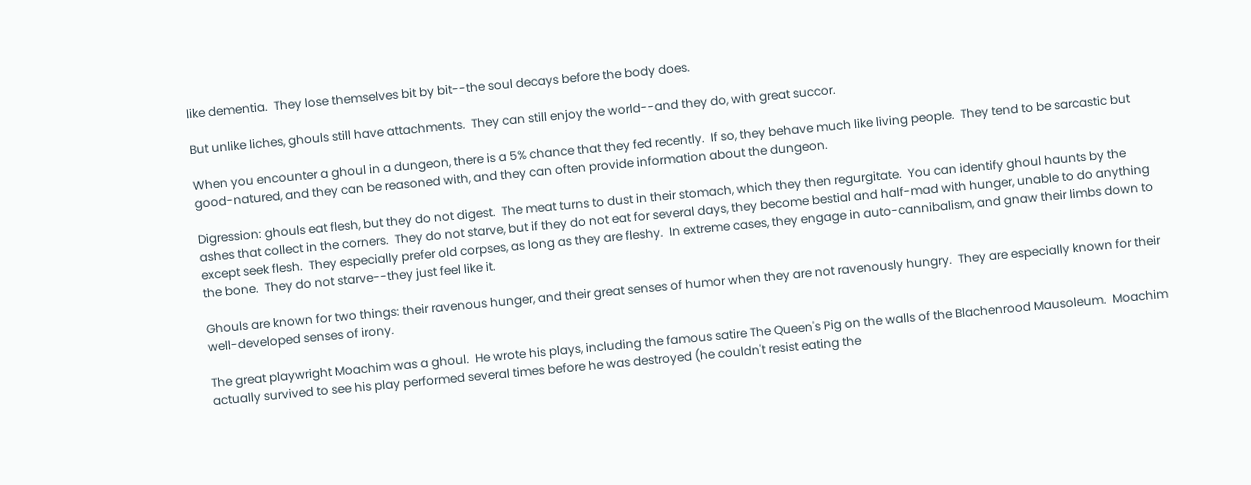like dementia.  They lose themselves bit by bit--the soul decays before the body does.

But unlike liches, ghouls still have attachments.  They can still enjoy the world--and they do, with great succor.

When you encounter a ghoul in a dungeon, there is a 5% chance that they fed recently.  If so, they behave much like living people.  They tend to be sarcastic but good-natured, and they can be reasoned with, and they can often provide information about the dungeon.

Digression: ghouls eat flesh, but they do not digest.  The meat turns to dust in their stomach, which they then regurgitate.  You can identify ghoul haunts by the ashes that collect in the corners.  They do not starve, but if they do not eat for several days, they become bestial and half-mad with hunger, unable to do anything except seek flesh.  They especially prefer old corpses, as long as they are fleshy.  In extreme cases, they engage in auto-cannibalism, and gnaw their limbs down to the bone.  They do not starve--they just feel like it.

Ghouls are known for two things: their ravenous hunger, and their great senses of humor when they are not ravenously hungry.  They are especially known for their well-developed senses of irony.

The great playwright Moachim was a ghoul.  He wrote his plays, including the famous satire The Queen's Pig on the walls of the Blachenrood Mausoleum.  Moachim actually survived to see his play performed several times before he was destroyed (he couldn't resist eating the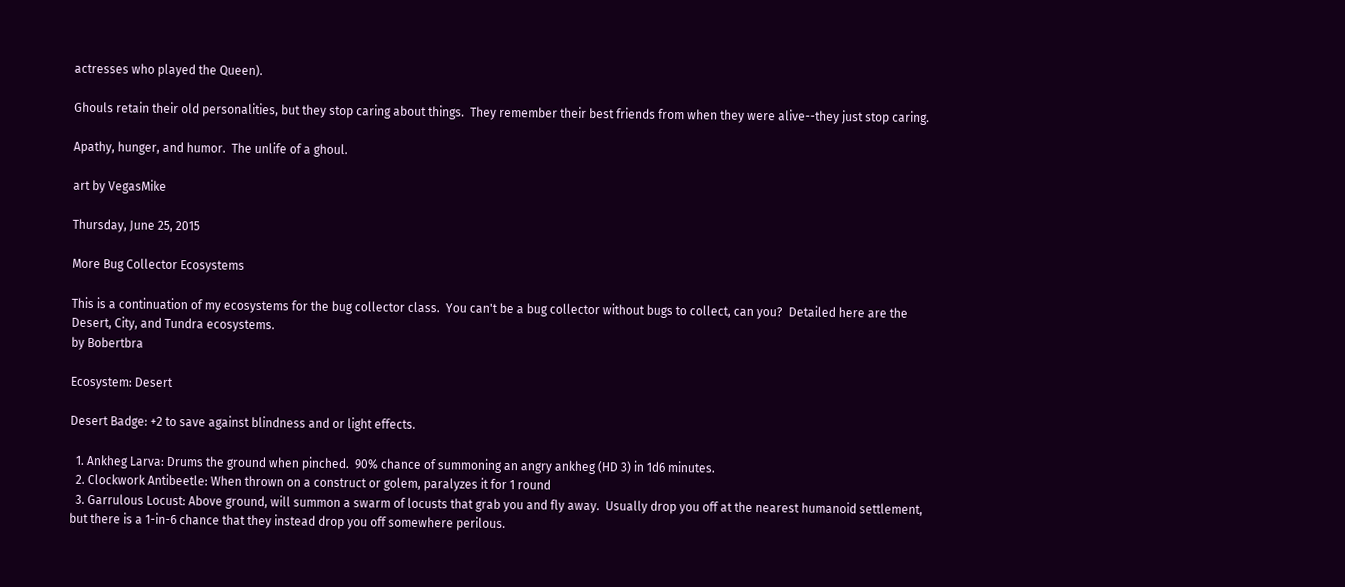actresses who played the Queen).

Ghouls retain their old personalities, but they stop caring about things.  They remember their best friends from when they were alive--they just stop caring.

Apathy, hunger, and humor.  The unlife of a ghoul.

art by VegasMike

Thursday, June 25, 2015

More Bug Collector Ecosystems

This is a continuation of my ecosystems for the bug collector class.  You can't be a bug collector without bugs to collect, can you?  Detailed here are the Desert, City, and Tundra ecosystems.
by Bobertbra

Ecosystem: Desert

Desert Badge: +2 to save against blindness and or light effects.

  1. Ankheg Larva: Drums the ground when pinched.  90% chance of summoning an angry ankheg (HD 3) in 1d6 minutes.
  2. Clockwork Antibeetle: When thrown on a construct or golem, paralyzes it for 1 round
  3. Garrulous Locust: Above ground, will summon a swarm of locusts that grab you and fly away.  Usually drop you off at the nearest humanoid settlement, but there is a 1-in-6 chance that they instead drop you off somewhere perilous.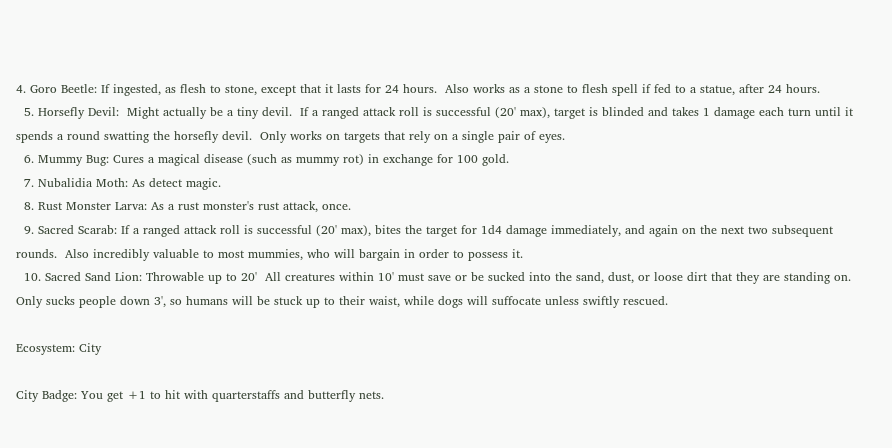4. Goro Beetle: If ingested, as flesh to stone, except that it lasts for 24 hours.  Also works as a stone to flesh spell if fed to a statue, after 24 hours.
  5. Horsefly Devil:  Might actually be a tiny devil.  If a ranged attack roll is successful (20' max), target is blinded and takes 1 damage each turn until it spends a round swatting the horsefly devil.  Only works on targets that rely on a single pair of eyes.
  6. Mummy Bug: Cures a magical disease (such as mummy rot) in exchange for 100 gold.
  7. Nubalidia Moth: As detect magic.
  8. Rust Monster Larva: As a rust monster's rust attack, once.
  9. Sacred Scarab: If a ranged attack roll is successful (20' max), bites the target for 1d4 damage immediately, and again on the next two subsequent rounds.  Also incredibly valuable to most mummies, who will bargain in order to possess it.
  10. Sacred Sand Lion: Throwable up to 20'  All creatures within 10' must save or be sucked into the sand, dust, or loose dirt that they are standing on.  Only sucks people down 3', so humans will be stuck up to their waist, while dogs will suffocate unless swiftly rescued.

Ecosystem: City

City Badge: You get +1 to hit with quarterstaffs and butterfly nets.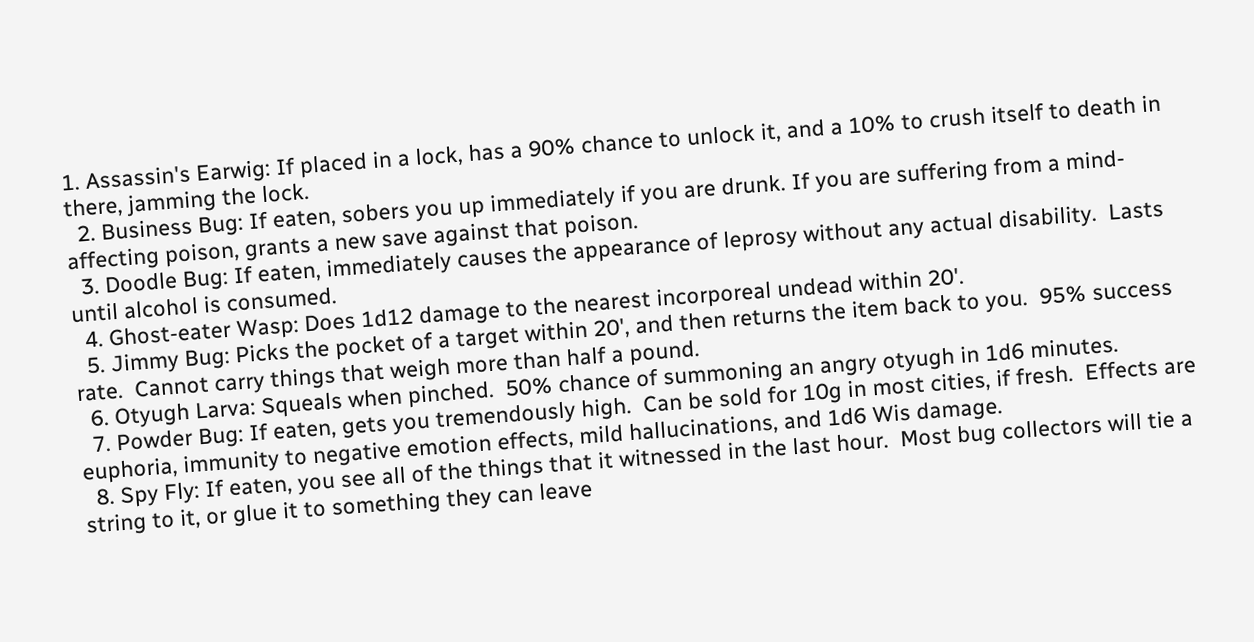1. Assassin's Earwig: If placed in a lock, has a 90% chance to unlock it, and a 10% to crush itself to death in there, jamming the lock.
  2. Business Bug: If eaten, sobers you up immediately if you are drunk. If you are suffering from a mind-affecting poison, grants a new save against that poison.
  3. Doodle Bug: If eaten, immediately causes the appearance of leprosy without any actual disability.  Lasts until alcohol is consumed.
  4. Ghost-eater Wasp: Does 1d12 damage to the nearest incorporeal undead within 20'.
  5. Jimmy Bug: Picks the pocket of a target within 20', and then returns the item back to you.  95% success rate.  Cannot carry things that weigh more than half a pound.
  6. Otyugh Larva: Squeals when pinched.  50% chance of summoning an angry otyugh in 1d6 minutes.
  7. Powder Bug: If eaten, gets you tremendously high.  Can be sold for 10g in most cities, if fresh.  Effects are euphoria, immunity to negative emotion effects, mild hallucinations, and 1d6 Wis damage.
  8. Spy Fly: If eaten, you see all of the things that it witnessed in the last hour.  Most bug collectors will tie a string to it, or glue it to something they can leave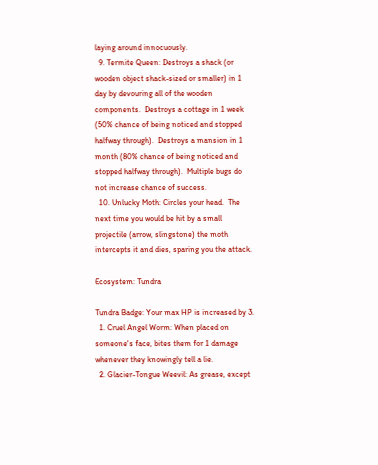laying around innocuously.
  9. Termite Queen: Destroys a shack (or wooden object shack-sized or smaller) in 1 day by devouring all of the wooden components.  Destroys a cottage in 1 week (50% chance of being noticed and stopped halfway through).  Destroys a mansion in 1 month (80% chance of being noticed and stopped halfway through).  Multiple bugs do not increase chance of success.
  10. Unlucky Moth: Circles your head.  The next time you would be hit by a small projectile (arrow, slingstone) the moth intercepts it and dies, sparing you the attack.

Ecosystem: Tundra

Tundra Badge: Your max HP is increased by 3.
  1. Cruel Angel Worm: When placed on someone's face, bites them for 1 damage whenever they knowingly tell a lie.
  2. Glacier-Tongue Weevil: As grease, except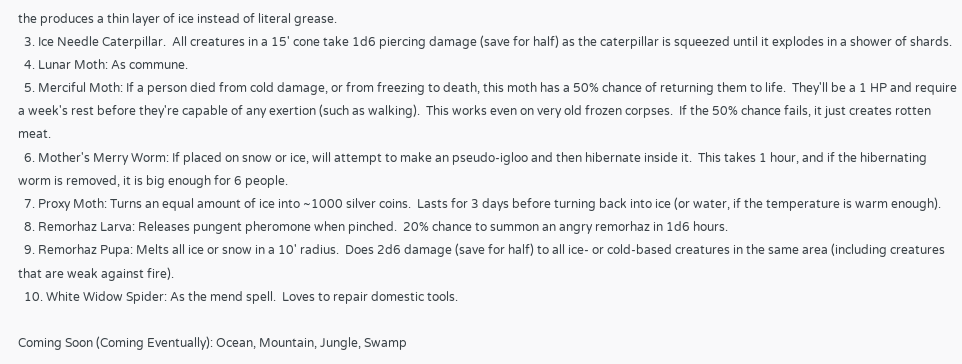the produces a thin layer of ice instead of literal grease.
  3. Ice Needle Caterpillar.  All creatures in a 15' cone take 1d6 piercing damage (save for half) as the caterpillar is squeezed until it explodes in a shower of shards.
  4. Lunar Moth: As commune.
  5. Merciful Moth: If a person died from cold damage, or from freezing to death, this moth has a 50% chance of returning them to life.  They'll be a 1 HP and require a week's rest before they're capable of any exertion (such as walking).  This works even on very old frozen corpses.  If the 50% chance fails, it just creates rotten meat.
  6. Mother's Merry Worm: If placed on snow or ice, will attempt to make an pseudo-igloo and then hibernate inside it.  This takes 1 hour, and if the hibernating worm is removed, it is big enough for 6 people.
  7. Proxy Moth: Turns an equal amount of ice into ~1000 silver coins.  Lasts for 3 days before turning back into ice (or water, if the temperature is warm enough).
  8. Remorhaz Larva: Releases pungent pheromone when pinched.  20% chance to summon an angry remorhaz in 1d6 hours.
  9. Remorhaz Pupa: Melts all ice or snow in a 10' radius.  Does 2d6 damage (save for half) to all ice- or cold-based creatures in the same area (including creatures that are weak against fire).
  10. White Widow Spider: As the mend spell.  Loves to repair domestic tools.

Coming Soon (Coming Eventually): Ocean, Mountain, Jungle, Swamp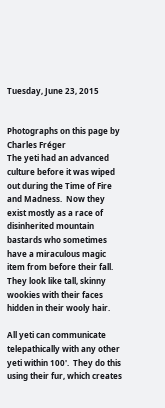Tuesday, June 23, 2015


Photographs on this page by Charles Fréger
The yeti had an advanced culture before it was wiped out during the Time of Fire and Madness.  Now they exist mostly as a race of disinherited mountain bastards who sometimes have a miraculous magic item from before their fall.  They look like tall, skinny wookies with their faces hidden in their wooly hair.

All yeti can communicate telepathically with any other yeti within 100'.  They do this using their fur, which creates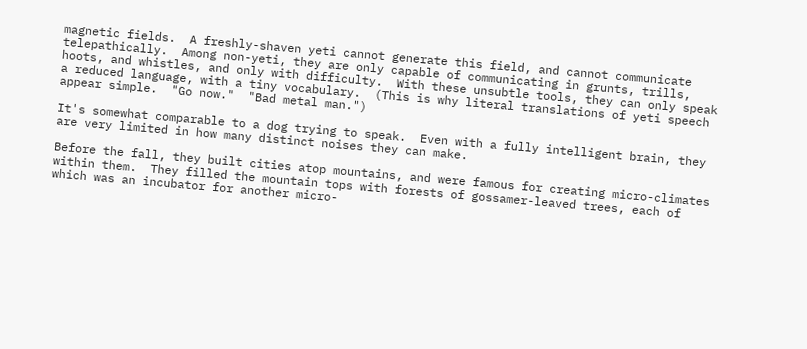magnetic fields.  A freshly-shaven yeti cannot generate this field, and cannot communicate telepathically.  Among non-yeti, they are only capable of communicating in grunts, trills, hoots, and whistles, and only with difficulty.  With these unsubtle tools, they can only speak a reduced language, with a tiny vocabulary.  (This is why literal translations of yeti speech appear simple.  "Go now."  "Bad metal man.")

It's somewhat comparable to a dog trying to speak.  Even with a fully intelligent brain, they are very limited in how many distinct noises they can make.

Before the fall, they built cities atop mountains, and were famous for creating micro-climates within them.  They filled the mountain tops with forests of gossamer-leaved trees, each of which was an incubator for another micro-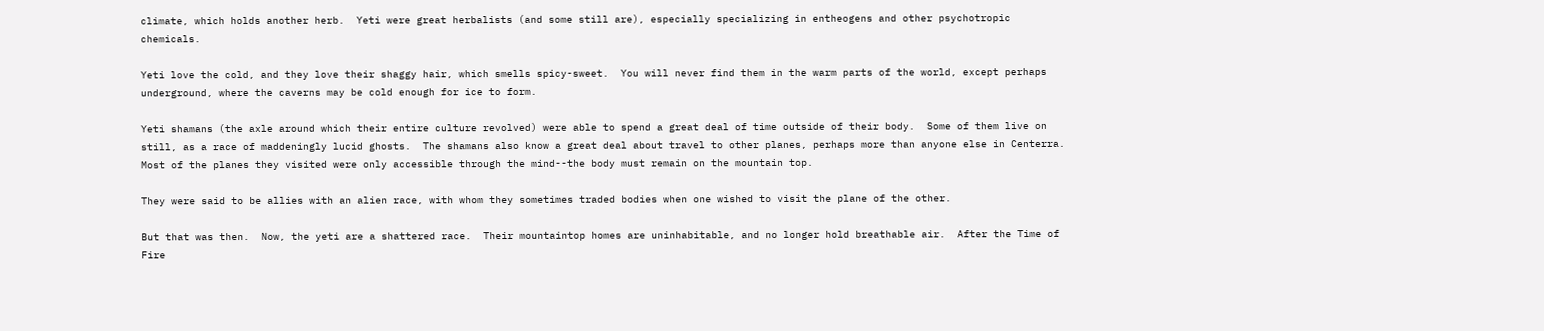climate, which holds another herb.  Yeti were great herbalists (and some still are), especially specializing in entheogens and other psychotropic chemicals.

Yeti love the cold, and they love their shaggy hair, which smells spicy-sweet.  You will never find them in the warm parts of the world, except perhaps underground, where the caverns may be cold enough for ice to form.

Yeti shamans (the axle around which their entire culture revolved) were able to spend a great deal of time outside of their body.  Some of them live on still, as a race of maddeningly lucid ghosts.  The shamans also know a great deal about travel to other planes, perhaps more than anyone else in Centerra.  Most of the planes they visited were only accessible through the mind--the body must remain on the mountain top.

They were said to be allies with an alien race, with whom they sometimes traded bodies when one wished to visit the plane of the other.

But that was then.  Now, the yeti are a shattered race.  Their mountaintop homes are uninhabitable, and no longer hold breathable air.  After the Time of Fire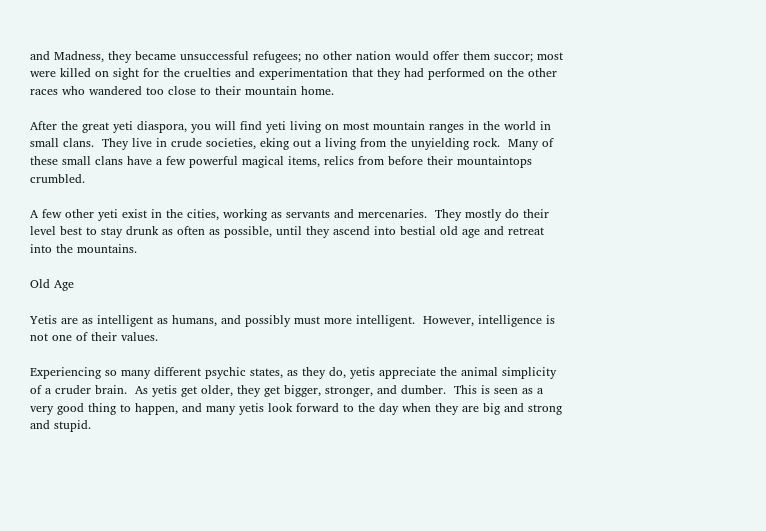and Madness, they became unsuccessful refugees; no other nation would offer them succor; most were killed on sight for the cruelties and experimentation that they had performed on the other races who wandered too close to their mountain home.

After the great yeti diaspora, you will find yeti living on most mountain ranges in the world in small clans.  They live in crude societies, eking out a living from the unyielding rock.  Many of these small clans have a few powerful magical items, relics from before their mountaintops crumbled.

A few other yeti exist in the cities, working as servants and mercenaries.  They mostly do their level best to stay drunk as often as possible, until they ascend into bestial old age and retreat into the mountains.

Old Age

Yetis are as intelligent as humans, and possibly must more intelligent.  However, intelligence is not one of their values.

Experiencing so many different psychic states, as they do, yetis appreciate the animal simplicity of a cruder brain.  As yetis get older, they get bigger, stronger, and dumber.  This is seen as a very good thing to happen, and many yetis look forward to the day when they are big and strong and stupid.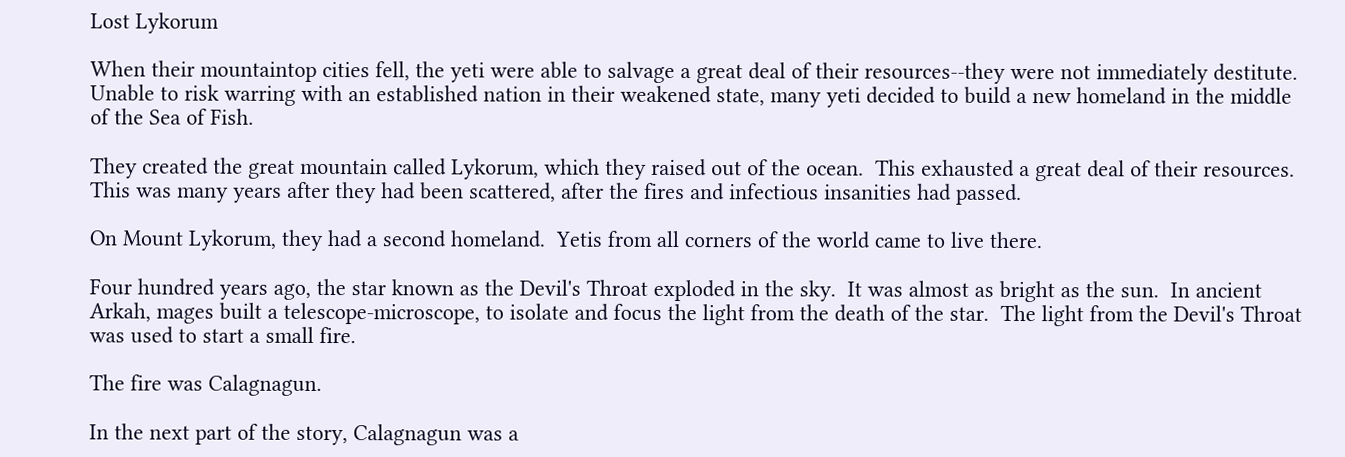Lost Lykorum

When their mountaintop cities fell, the yeti were able to salvage a great deal of their resources--they were not immediately destitute.  Unable to risk warring with an established nation in their weakened state, many yeti decided to build a new homeland in the middle of the Sea of Fish.

They created the great mountain called Lykorum, which they raised out of the ocean.  This exhausted a great deal of their resources.  This was many years after they had been scattered, after the fires and infectious insanities had passed.

On Mount Lykorum, they had a second homeland.  Yetis from all corners of the world came to live there.

Four hundred years ago, the star known as the Devil's Throat exploded in the sky.  It was almost as bright as the sun.  In ancient Arkah, mages built a telescope-microscope, to isolate and focus the light from the death of the star.  The light from the Devil's Throat was used to start a small fire.

The fire was Calagnagun.

In the next part of the story, Calagnagun was a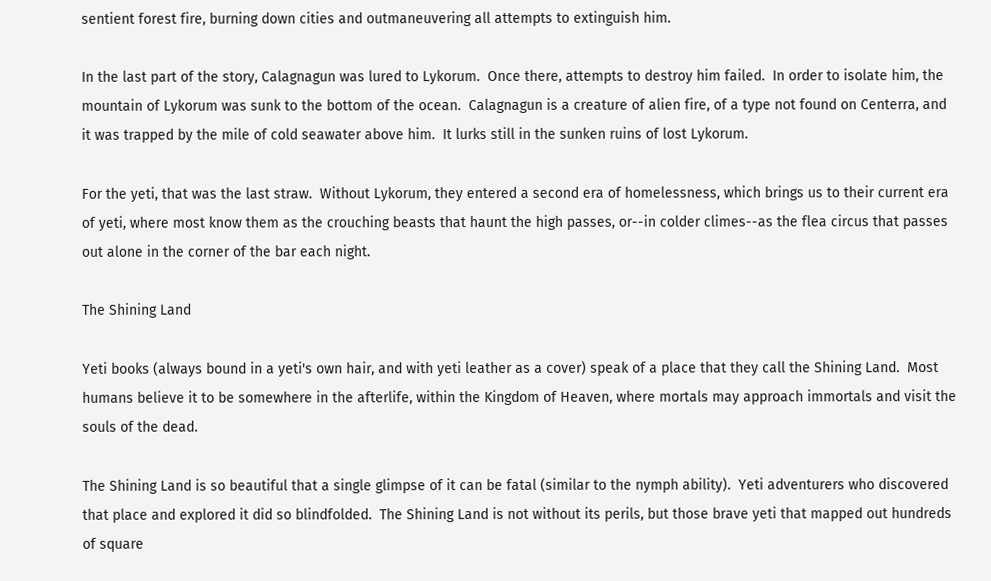sentient forest fire, burning down cities and outmaneuvering all attempts to extinguish him.

In the last part of the story, Calagnagun was lured to Lykorum.  Once there, attempts to destroy him failed.  In order to isolate him, the mountain of Lykorum was sunk to the bottom of the ocean.  Calagnagun is a creature of alien fire, of a type not found on Centerra, and it was trapped by the mile of cold seawater above him.  It lurks still in the sunken ruins of lost Lykorum.

For the yeti, that was the last straw.  Without Lykorum, they entered a second era of homelessness, which brings us to their current era of yeti, where most know them as the crouching beasts that haunt the high passes, or--in colder climes--as the flea circus that passes out alone in the corner of the bar each night.

The Shining Land

Yeti books (always bound in a yeti's own hair, and with yeti leather as a cover) speak of a place that they call the Shining Land.  Most humans believe it to be somewhere in the afterlife, within the Kingdom of Heaven, where mortals may approach immortals and visit the souls of the dead.

The Shining Land is so beautiful that a single glimpse of it can be fatal (similar to the nymph ability).  Yeti adventurers who discovered that place and explored it did so blindfolded.  The Shining Land is not without its perils, but those brave yeti that mapped out hundreds of square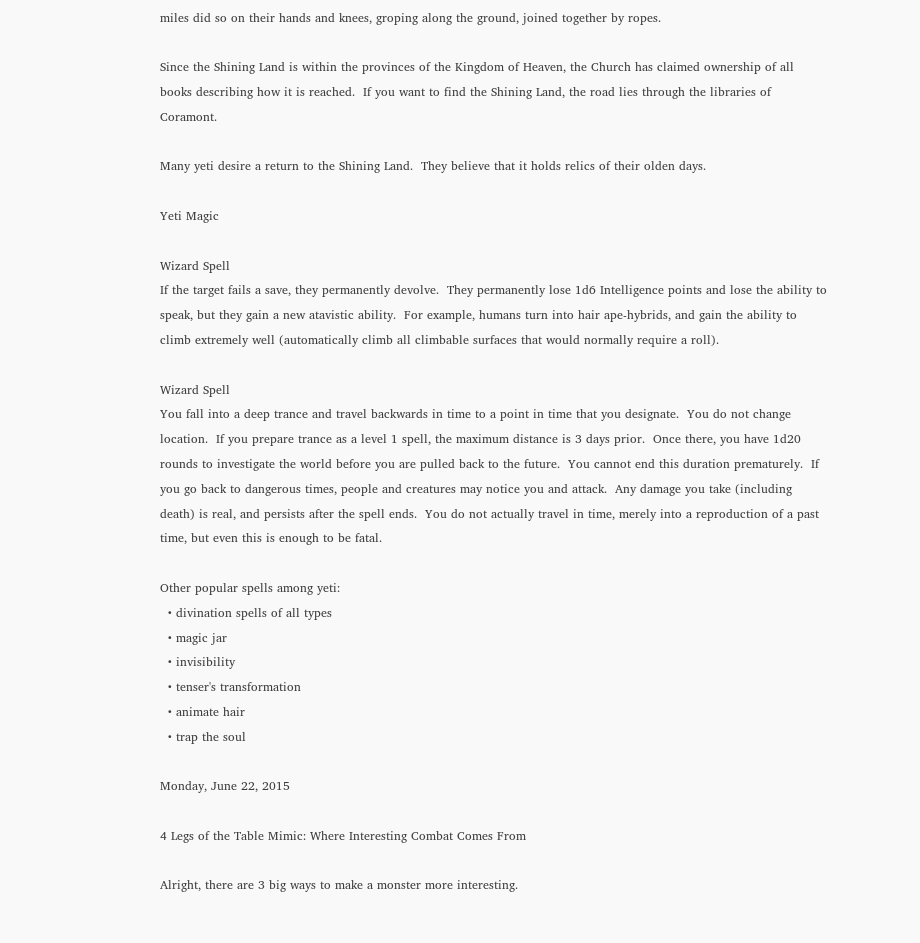miles did so on their hands and knees, groping along the ground, joined together by ropes.

Since the Shining Land is within the provinces of the Kingdom of Heaven, the Church has claimed ownership of all books describing how it is reached.  If you want to find the Shining Land, the road lies through the libraries of Coramont.

Many yeti desire a return to the Shining Land.  They believe that it holds relics of their olden days.

Yeti Magic

Wizard Spell
If the target fails a save, they permanently devolve.  They permanently lose 1d6 Intelligence points and lose the ability to speak, but they gain a new atavistic ability.  For example, humans turn into hair ape-hybrids, and gain the ability to climb extremely well (automatically climb all climbable surfaces that would normally require a roll).

Wizard Spell
You fall into a deep trance and travel backwards in time to a point in time that you designate.  You do not change location.  If you prepare trance as a level 1 spell, the maximum distance is 3 days prior.  Once there, you have 1d20 rounds to investigate the world before you are pulled back to the future.  You cannot end this duration prematurely.  If you go back to dangerous times, people and creatures may notice you and attack.  Any damage you take (including death) is real, and persists after the spell ends.  You do not actually travel in time, merely into a reproduction of a past time, but even this is enough to be fatal.

Other popular spells among yeti:
  • divination spells of all types
  • magic jar
  • invisibility
  • tenser's transformation
  • animate hair
  • trap the soul

Monday, June 22, 2015

4 Legs of the Table Mimic: Where Interesting Combat Comes From

Alright, there are 3 big ways to make a monster more interesting.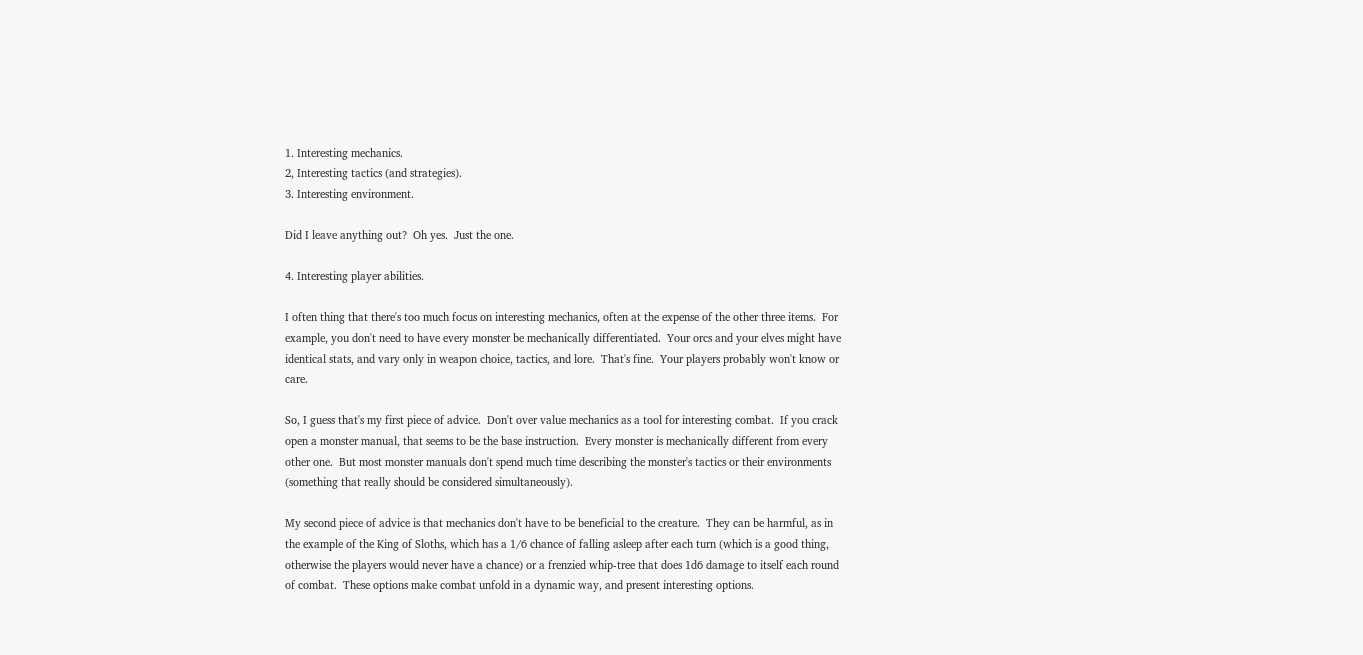1. Interesting mechanics.
2, Interesting tactics (and strategies).
3. Interesting environment.

Did I leave anything out?  Oh yes.  Just the one.

4. Interesting player abilities.

I often thing that there's too much focus on interesting mechanics, often at the expense of the other three items.  For example, you don't need to have every monster be mechanically differentiated.  Your orcs and your elves might have identical stats, and vary only in weapon choice, tactics, and lore.  That's fine.  Your players probably won't know or care.

So, I guess that's my first piece of advice.  Don't over value mechanics as a tool for interesting combat.  If you crack open a monster manual, that seems to be the base instruction.  Every monster is mechanically different from every other one.  But most monster manuals don't spend much time describing the monster's tactics or their environments (something that really should be considered simultaneously).

My second piece of advice is that mechanics don't have to be beneficial to the creature.  They can be harmful, as in the example of the King of Sloths, which has a 1/6 chance of falling asleep after each turn (which is a good thing, otherwise the players would never have a chance) or a frenzied whip-tree that does 1d6 damage to itself each round of combat.  These options make combat unfold in a dynamic way, and present interesting options.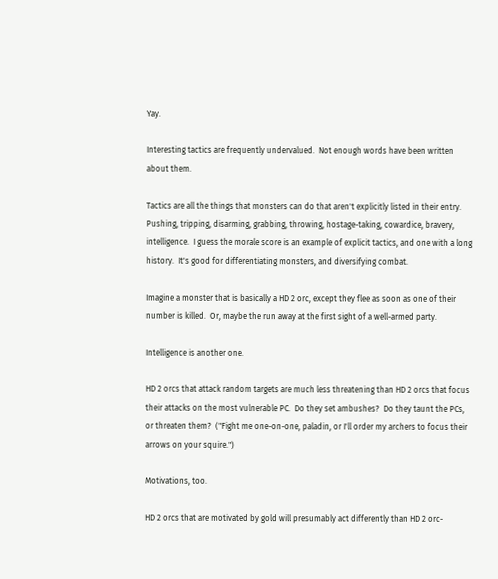Yay.

Interesting tactics are frequently undervalued.  Not enough words have been written about them.

Tactics are all the things that monsters can do that aren't explicitly listed in their entry.  Pushing, tripping, disarming, grabbing, throwing, hostage-taking, cowardice, bravery, intelligence.  I guess the morale score is an example of explicit tactics, and one with a long history.  It's good for differentiating monsters, and diversifying combat.

Imagine a monster that is basically a HD 2 orc, except they flee as soon as one of their number is killed.  Or, maybe the run away at the first sight of a well-armed party.

Intelligence is another one.

HD 2 orcs that attack random targets are much less threatening than HD 2 orcs that focus their attacks on the most vulnerable PC.  Do they set ambushes?  Do they taunt the PCs, or threaten them?  ("Fight me one-on-one, paladin, or I'll order my archers to focus their arrows on your squire.")

Motivations, too.

HD 2 orcs that are motivated by gold will presumably act differently than HD 2 orc-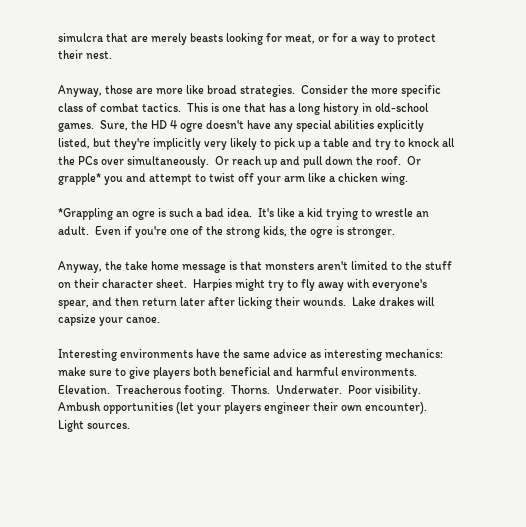simulcra that are merely beasts looking for meat, or for a way to protect their nest.

Anyway, those are more like broad strategies.  Consider the more specific class of combat tactics.  This is one that has a long history in old-school games.  Sure, the HD 4 ogre doesn't have any special abilities explicitly listed, but they're implicitly very likely to pick up a table and try to knock all the PCs over simultaneously.  Or reach up and pull down the roof.  Or grapple* you and attempt to twist off your arm like a chicken wing.

*Grappling an ogre is such a bad idea.  It's like a kid trying to wrestle an adult.  Even if you're one of the strong kids, the ogre is stronger.

Anyway, the take home message is that monsters aren't limited to the stuff on their character sheet.  Harpies might try to fly away with everyone's spear, and then return later after licking their wounds.  Lake drakes will capsize your canoe.

Interesting environments have the same advice as interesting mechanics: make sure to give players both beneficial and harmful environments.  Elevation.  Treacherous footing.  Thorns.  Underwater.  Poor visibility.  Ambush opportunities (let your players engineer their own encounter).  Light sources.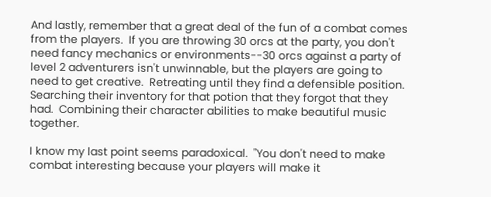And lastly, remember that a great deal of the fun of a combat comes from the players.  If you are throwing 30 orcs at the party, you don't need fancy mechanics or environments--30 orcs against a party of level 2 adventurers isn't unwinnable, but the players are going to need to get creative.  Retreating until they find a defensible position.  Searching their inventory for that potion that they forgot that they had.  Combining their character abilities to make beautiful music together.

I know my last point seems paradoxical.  "You don't need to make combat interesting because your players will make it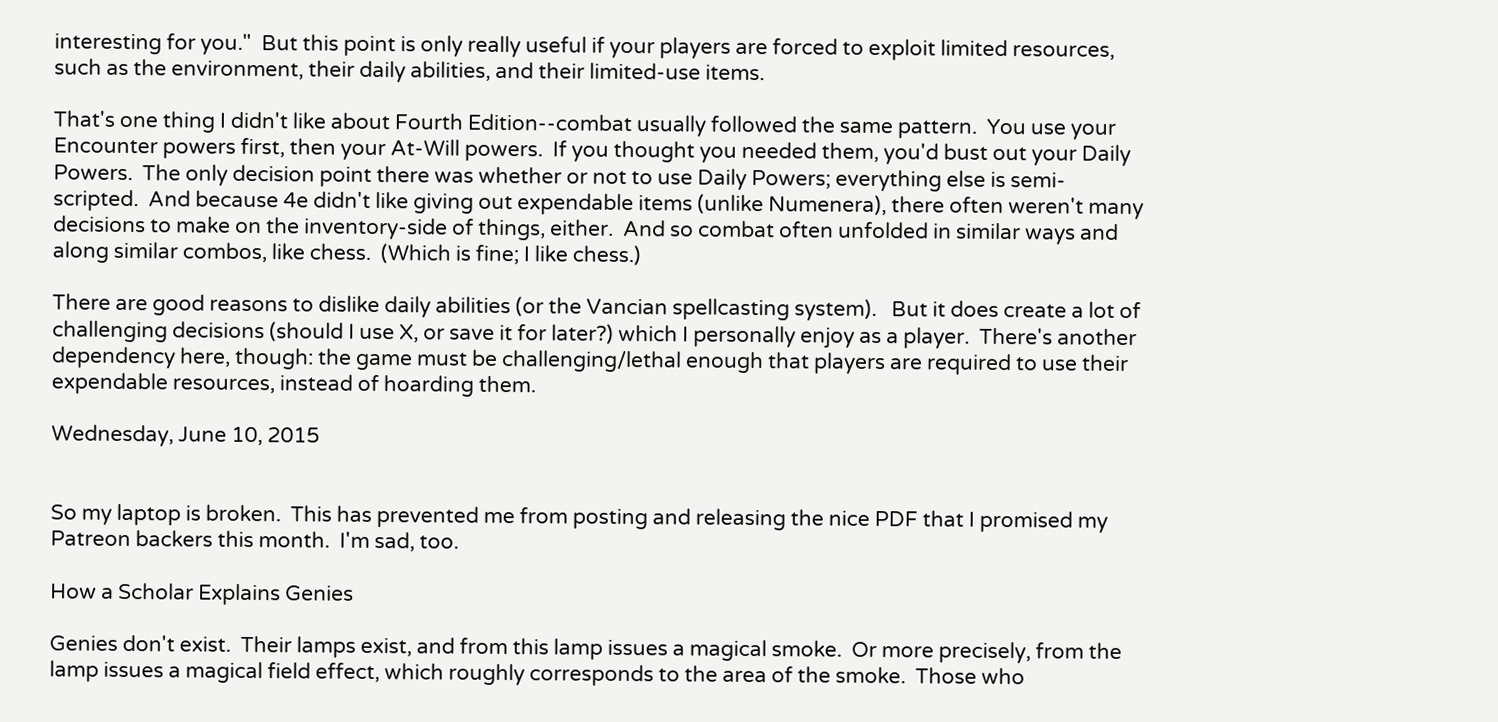interesting for you."  But this point is only really useful if your players are forced to exploit limited resources, such as the environment, their daily abilities, and their limited-use items.

That's one thing I didn't like about Fourth Edition--combat usually followed the same pattern.  You use your Encounter powers first, then your At-Will powers.  If you thought you needed them, you'd bust out your Daily Powers.  The only decision point there was whether or not to use Daily Powers; everything else is semi-scripted.  And because 4e didn't like giving out expendable items (unlike Numenera), there often weren't many decisions to make on the inventory-side of things, either.  And so combat often unfolded in similar ways and along similar combos, like chess.  (Which is fine; I like chess.)

There are good reasons to dislike daily abilities (or the Vancian spellcasting system).   But it does create a lot of challenging decisions (should I use X, or save it for later?) which I personally enjoy as a player.  There's another dependency here, though: the game must be challenging/lethal enough that players are required to use their expendable resources, instead of hoarding them.

Wednesday, June 10, 2015


So my laptop is broken.  This has prevented me from posting and releasing the nice PDF that I promised my Patreon backers this month.  I'm sad, too.

How a Scholar Explains Genies

Genies don't exist.  Their lamps exist, and from this lamp issues a magical smoke.  Or more precisely, from the lamp issues a magical field effect, which roughly corresponds to the area of the smoke.  Those who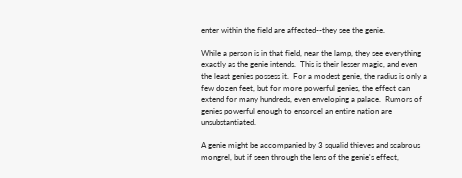enter within the field are affected--they see the genie.

While a person is in that field, near the lamp, they see everything exactly as the genie intends.  This is their lesser magic, and even the least genies possess it.  For a modest genie, the radius is only a few dozen feet, but for more powerful genies, the effect can extend for many hundreds, even enveloping a palace.  Rumors of genies powerful enough to ensorcel an entire nation are unsubstantiated.

A genie might be accompanied by 3 squalid thieves and scabrous mongrel, but if seen through the lens of the genie's effect,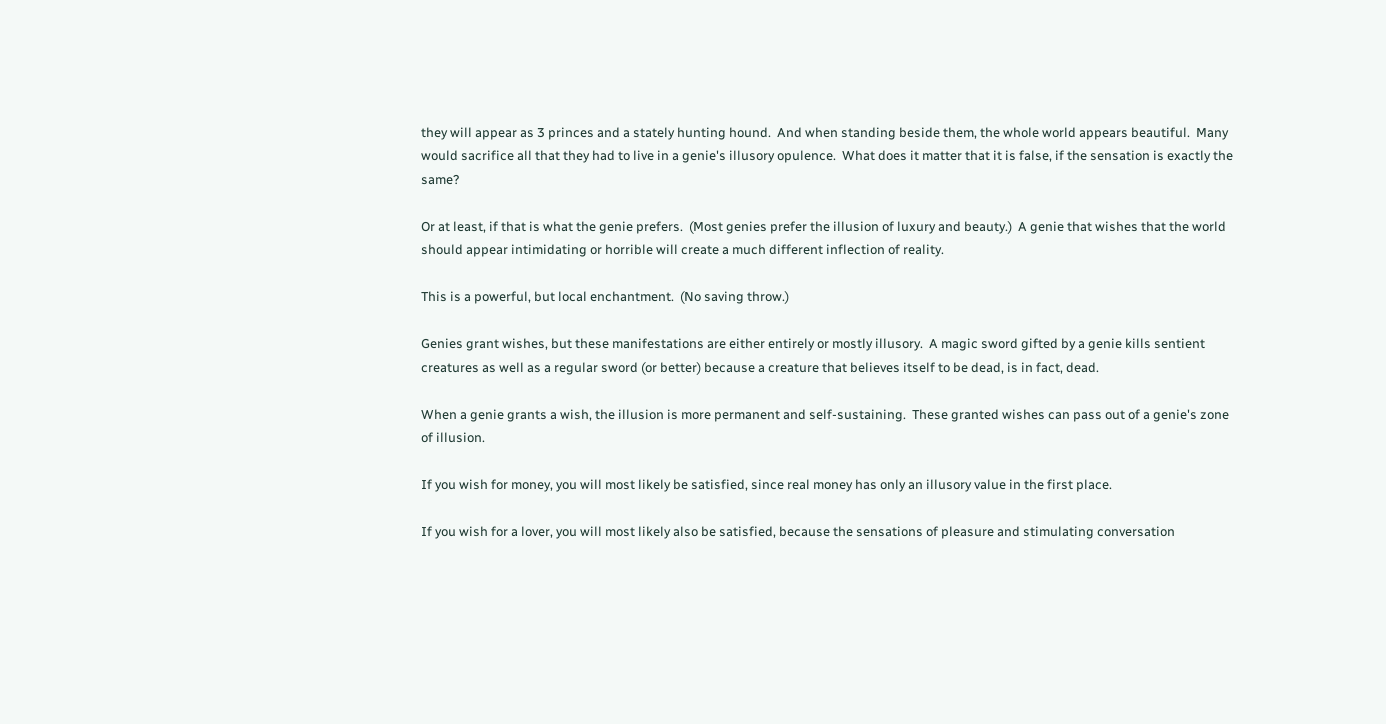they will appear as 3 princes and a stately hunting hound.  And when standing beside them, the whole world appears beautiful.  Many would sacrifice all that they had to live in a genie's illusory opulence.  What does it matter that it is false, if the sensation is exactly the same?

Or at least, if that is what the genie prefers.  (Most genies prefer the illusion of luxury and beauty.)  A genie that wishes that the world should appear intimidating or horrible will create a much different inflection of reality.

This is a powerful, but local enchantment.  (No saving throw.)

Genies grant wishes, but these manifestations are either entirely or mostly illusory.  A magic sword gifted by a genie kills sentient creatures as well as a regular sword (or better) because a creature that believes itself to be dead, is in fact, dead.

When a genie grants a wish, the illusion is more permanent and self-sustaining.  These granted wishes can pass out of a genie's zone of illusion.

If you wish for money, you will most likely be satisfied, since real money has only an illusory value in the first place.

If you wish for a lover, you will most likely also be satisfied, because the sensations of pleasure and stimulating conversation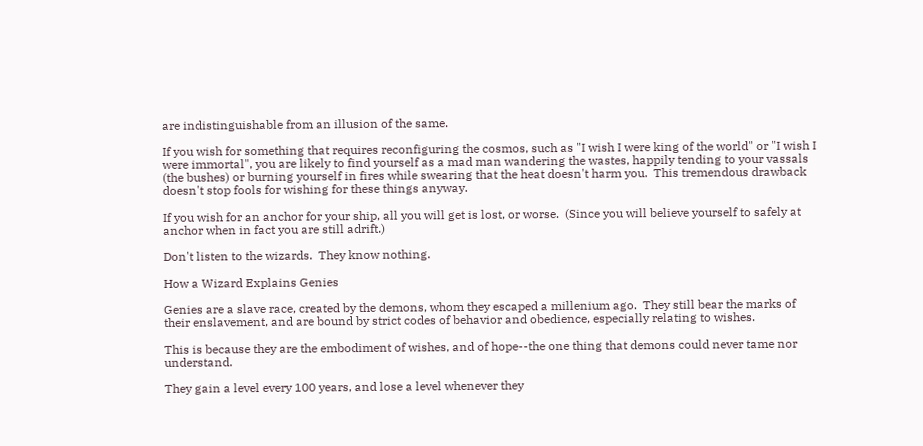are indistinguishable from an illusion of the same.

If you wish for something that requires reconfiguring the cosmos, such as "I wish I were king of the world" or "I wish I were immortal", you are likely to find yourself as a mad man wandering the wastes, happily tending to your vassals (the bushes) or burning yourself in fires while swearing that the heat doesn't harm you.  This tremendous drawback doesn't stop fools for wishing for these things anyway.

If you wish for an anchor for your ship, all you will get is lost, or worse.  (Since you will believe yourself to safely at anchor when in fact you are still adrift.)

Don't listen to the wizards.  They know nothing.

How a Wizard Explains Genies

Genies are a slave race, created by the demons, whom they escaped a millenium ago.  They still bear the marks of their enslavement, and are bound by strict codes of behavior and obedience, especially relating to wishes.

This is because they are the embodiment of wishes, and of hope--the one thing that demons could never tame nor understand.

They gain a level every 100 years, and lose a level whenever they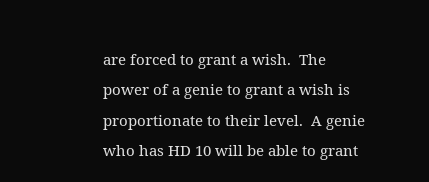are forced to grant a wish.  The power of a genie to grant a wish is proportionate to their level.  A genie who has HD 10 will be able to grant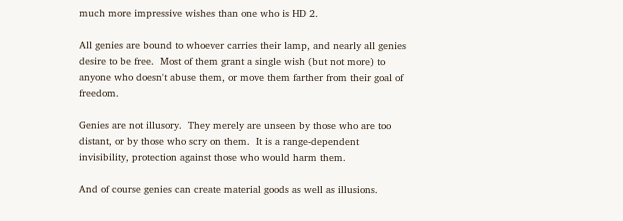much more impressive wishes than one who is HD 2.

All genies are bound to whoever carries their lamp, and nearly all genies desire to be free.  Most of them grant a single wish (but not more) to anyone who doesn't abuse them, or move them farther from their goal of freedom.

Genies are not illusory.  They merely are unseen by those who are too distant, or by those who scry on them.  It is a range-dependent invisibility, protection against those who would harm them.

And of course genies can create material goods as well as illusions.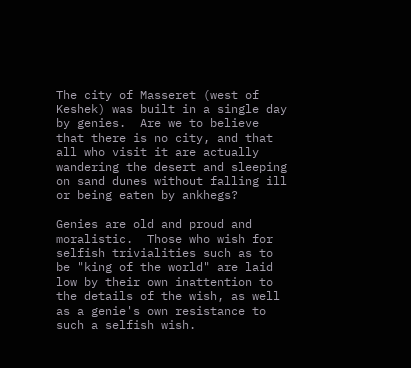The city of Masseret (west of Keshek) was built in a single day by genies.  Are we to believe that there is no city, and that all who visit it are actually wandering the desert and sleeping on sand dunes without falling ill or being eaten by ankhegs?

Genies are old and proud and moralistic.  Those who wish for selfish trivialities such as to be "king of the world" are laid low by their own inattention to the details of the wish, as well as a genie's own resistance to such a selfish wish.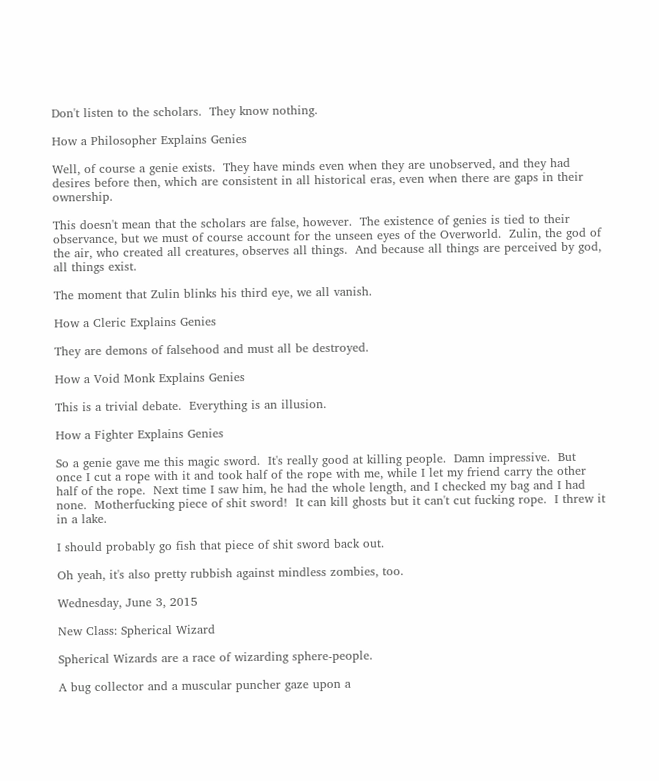Don't listen to the scholars.  They know nothing.

How a Philosopher Explains Genies

Well, of course a genie exists.  They have minds even when they are unobserved, and they had desires before then, which are consistent in all historical eras, even when there are gaps in their ownership.

This doesn't mean that the scholars are false, however.  The existence of genies is tied to their observance, but we must of course account for the unseen eyes of the Overworld.  Zulin, the god of the air, who created all creatures, observes all things.  And because all things are perceived by god, all things exist.

The moment that Zulin blinks his third eye, we all vanish.

How a Cleric Explains Genies

They are demons of falsehood and must all be destroyed.

How a Void Monk Explains Genies

This is a trivial debate.  Everything is an illusion.

How a Fighter Explains Genies

So a genie gave me this magic sword.  It's really good at killing people.  Damn impressive.  But once I cut a rope with it and took half of the rope with me, while I let my friend carry the other half of the rope.  Next time I saw him, he had the whole length, and I checked my bag and I had none.  Motherfucking piece of shit sword!  It can kill ghosts but it can't cut fucking rope.  I threw it in a lake.

I should probably go fish that piece of shit sword back out.

Oh yeah, it's also pretty rubbish against mindless zombies, too.

Wednesday, June 3, 2015

New Class: Spherical Wizard

Spherical Wizards are a race of wizarding sphere-people.

A bug collector and a muscular puncher gaze upon a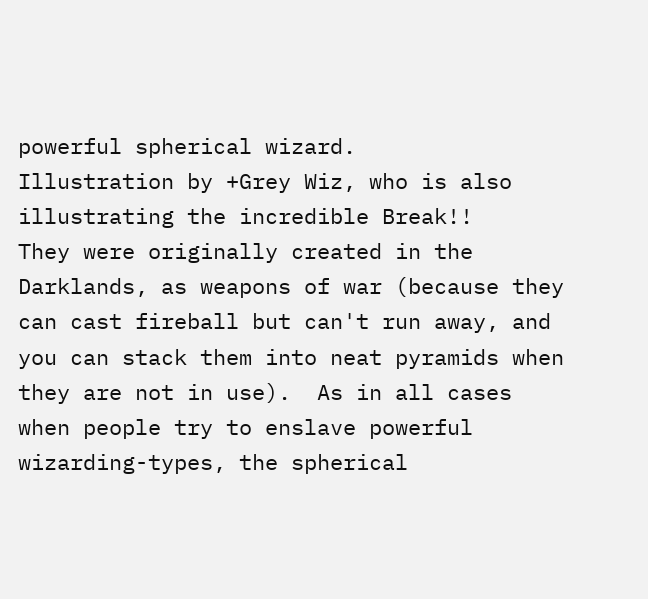powerful spherical wizard.
Illustration by +Grey Wiz, who is also illustrating the incredible Break!!
They were originally created in the Darklands, as weapons of war (because they can cast fireball but can't run away, and you can stack them into neat pyramids when they are not in use).  As in all cases when people try to enslave powerful wizarding-types, the spherical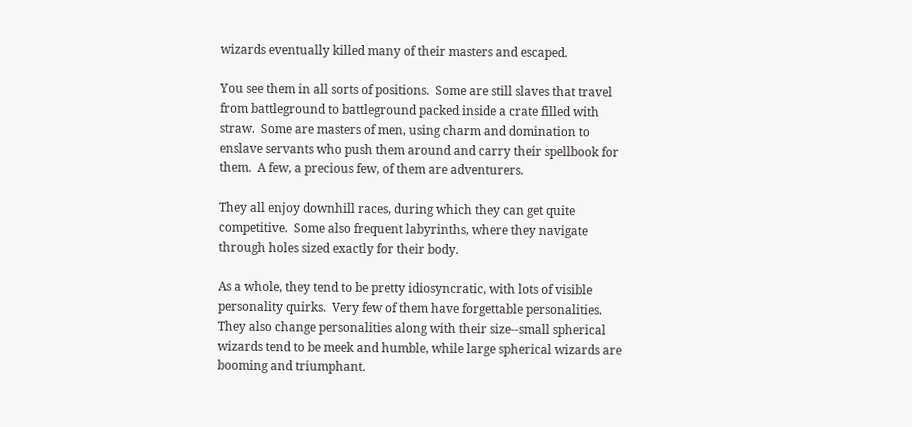wizards eventually killed many of their masters and escaped.

You see them in all sorts of positions.  Some are still slaves that travel from battleground to battleground packed inside a crate filled with straw.  Some are masters of men, using charm and domination to enslave servants who push them around and carry their spellbook for them.  A few, a precious few, of them are adventurers.

They all enjoy downhill races, during which they can get quite competitive.  Some also frequent labyrinths, where they navigate through holes sized exactly for their body.

As a whole, they tend to be pretty idiosyncratic, with lots of visible personality quirks.  Very few of them have forgettable personalities.  They also change personalities along with their size--small spherical wizards tend to be meek and humble, while large spherical wizards are booming and triumphant.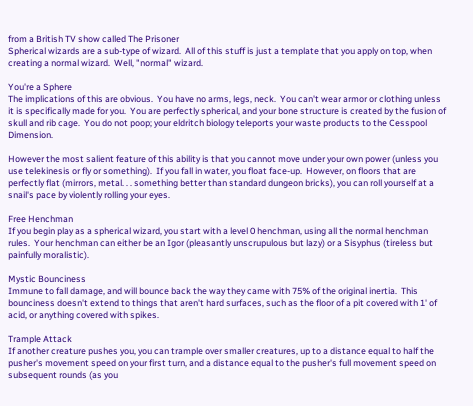from a British TV show called The Prisoner
Spherical wizards are a sub-type of wizard.  All of this stuff is just a template that you apply on top, when creating a normal wizard.  Well, "normal" wizard.

You're a Sphere
The implications of this are obvious.  You have no arms, legs, neck.  You can't wear armor or clothing unless it is specifically made for you.  You are perfectly spherical, and your bone structure is created by the fusion of skull and rib cage.  You do not poop; your eldritch biology teleports your waste products to the Cesspool Dimension.

However the most salient feature of this ability is that you cannot move under your own power (unless you use telekinesis or fly or something).  If you fall in water, you float face-up.  However, on floors that are perfectly flat (mirrors, metal. . . something better than standard dungeon bricks), you can roll yourself at a snail's pace by violently rolling your eyes.

Free Henchman
If you begin play as a spherical wizard, you start with a level 0 henchman, using all the normal henchman rules.  Your henchman can either be an Igor (pleasantly unscrupulous but lazy) or a Sisyphus (tireless but painfully moralistic).

Mystic Bounciness
Immune to fall damage, and will bounce back the way they came with 75% of the original inertia.  This bounciness doesn't extend to things that aren't hard surfaces, such as the floor of a pit covered with 1' of acid, or anything covered with spikes.

Trample Attack
If another creature pushes you, you can trample over smaller creatures, up to a distance equal to half the pusher's movement speed on your first turn, and a distance equal to the pusher's full movement speed on subsequent rounds (as you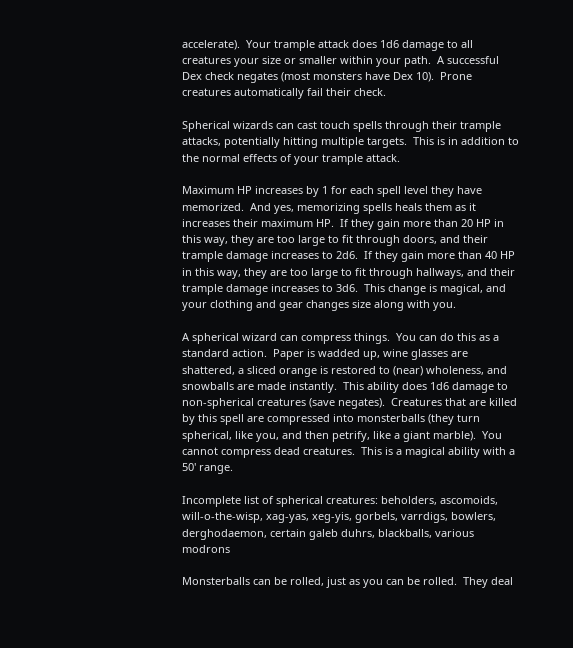accelerate).  Your trample attack does 1d6 damage to all creatures your size or smaller within your path.  A successful Dex check negates (most monsters have Dex 10).  Prone creatures automatically fail their check.

Spherical wizards can cast touch spells through their trample attacks, potentially hitting multiple targets.  This is in addition to the normal effects of your trample attack.

Maximum HP increases by 1 for each spell level they have memorized.  And yes, memorizing spells heals them as it increases their maximum HP.  If they gain more than 20 HP in this way, they are too large to fit through doors, and their trample damage increases to 2d6.  If they gain more than 40 HP in this way, they are too large to fit through hallways, and their trample damage increases to 3d6.  This change is magical, and your clothing and gear changes size along with you.

A spherical wizard can compress things.  You can do this as a standard action.  Paper is wadded up, wine glasses are shattered, a sliced orange is restored to (near) wholeness, and snowballs are made instantly.  This ability does 1d6 damage to non-spherical creatures (save negates).  Creatures that are killed by this spell are compressed into monsterballs (they turn spherical, like you, and then petrify, like a giant marble).  You cannot compress dead creatures.  This is a magical ability with a 50' range.

Incomplete list of spherical creatures: beholders, ascomoids, will-o-the-wisp, xag-yas, xeg-yis, gorbels, varrdigs, bowlers, derghodaemon, certain galeb duhrs, blackballs, various modrons

Monsterballs can be rolled, just as you can be rolled.  They deal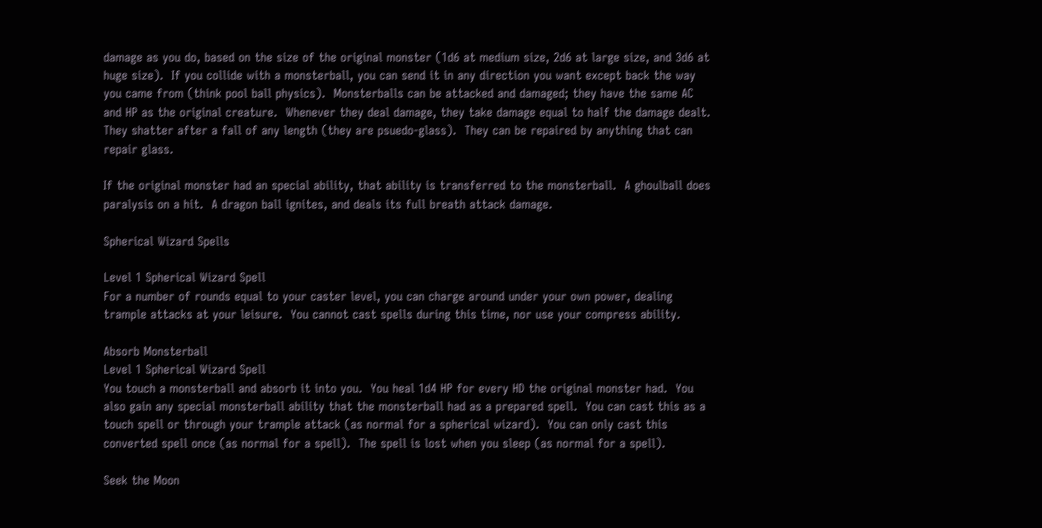damage as you do, based on the size of the original monster (1d6 at medium size, 2d6 at large size, and 3d6 at huge size).  If you collide with a monsterball, you can send it in any direction you want except back the way you came from (think pool ball physics).  Monsterballs can be attacked and damaged; they have the same AC and HP as the original creature.  Whenever they deal damage, they take damage equal to half the damage dealt.  They shatter after a fall of any length (they are psuedo-glass).  They can be repaired by anything that can repair glass.

If the original monster had an special ability, that ability is transferred to the monsterball.  A ghoulball does paralysis on a hit.  A dragon ball ignites, and deals its full breath attack damage.

Spherical Wizard Spells

Level 1 Spherical Wizard Spell
For a number of rounds equal to your caster level, you can charge around under your own power, dealing trample attacks at your leisure.  You cannot cast spells during this time, nor use your compress ability.

Absorb Monsterball
Level 1 Spherical Wizard Spell
You touch a monsterball and absorb it into you.  You heal 1d4 HP for every HD the original monster had.  You also gain any special monsterball ability that the monsterball had as a prepared spell.  You can cast this as a touch spell or through your trample attack (as normal for a spherical wizard).  You can only cast this converted spell once (as normal for a spell).  The spell is lost when you sleep (as normal for a spell).

Seek the Moon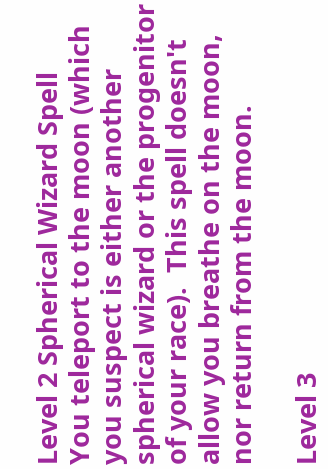Level 2 Spherical Wizard Spell
You teleport to the moon (which you suspect is either another spherical wizard or the progenitor of your race).  This spell doesn't allow you breathe on the moon, nor return from the moon.

Level 3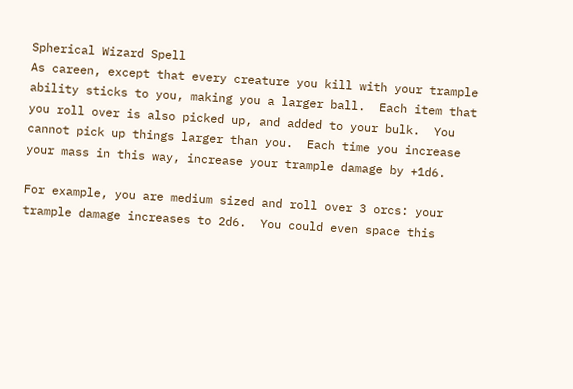Spherical Wizard Spell
As careen, except that every creature you kill with your trample ability sticks to you, making you a larger ball.  Each item that you roll over is also picked up, and added to your bulk.  You cannot pick up things larger than you.  Each time you increase your mass in this way, increase your trample damage by +1d6.

For example, you are medium sized and roll over 3 orcs: your trample damage increases to 2d6.  You could even space this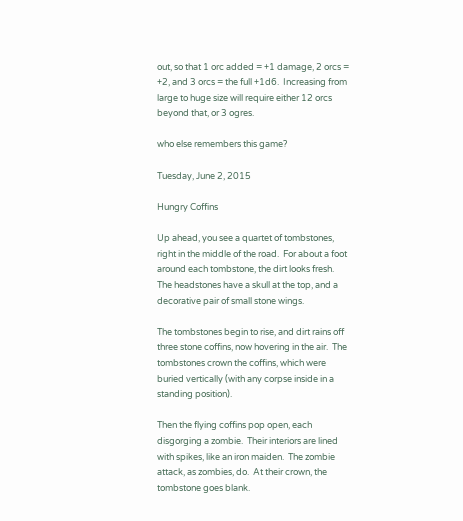out, so that 1 orc added = +1 damage, 2 orcs = +2, and 3 orcs = the full +1d6.  Increasing from large to huge size will require either 12 orcs beyond that, or 3 ogres.

who else remembers this game?

Tuesday, June 2, 2015

Hungry Coffins

Up ahead, you see a quartet of tombstones, right in the middle of the road.  For about a foot around each tombstone, the dirt looks fresh.  The headstones have a skull at the top, and a decorative pair of small stone wings.

The tombstones begin to rise, and dirt rains off three stone coffins, now hovering in the air.  The tombstones crown the coffins, which were buried vertically (with any corpse inside in a standing position).

Then the flying coffins pop open, each disgorging a zombie.  Their interiors are lined with spikes, like an iron maiden.  The zombie attack, as zombies, do.  At their crown, the tombstone goes blank.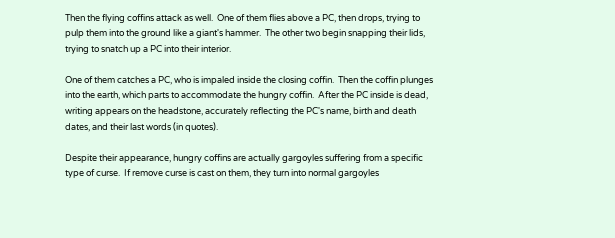Then the flying coffins attack as well.  One of them flies above a PC, then drops, trying to pulp them into the ground like a giant's hammer.  The other two begin snapping their lids, trying to snatch up a PC into their interior.

One of them catches a PC, who is impaled inside the closing coffin.  Then the coffin plunges into the earth, which parts to accommodate the hungry coffin.  After the PC inside is dead, writing appears on the headstone, accurately reflecting the PC's name, birth and death dates, and their last words (in quotes).

Despite their appearance, hungry coffins are actually gargoyles suffering from a specific type of curse.  If remove curse is cast on them, they turn into normal gargoyles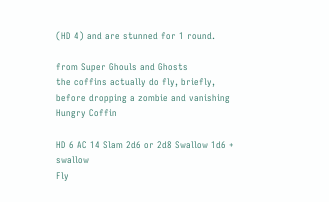(HD 4) and are stunned for 1 round.

from Super Ghouls and Ghosts
the coffins actually do fly, briefly,
before dropping a zombie and vanishing
Hungry Coffin

HD 6 AC 14 Slam 2d6 or 2d8 Swallow 1d6 + swallow
Fly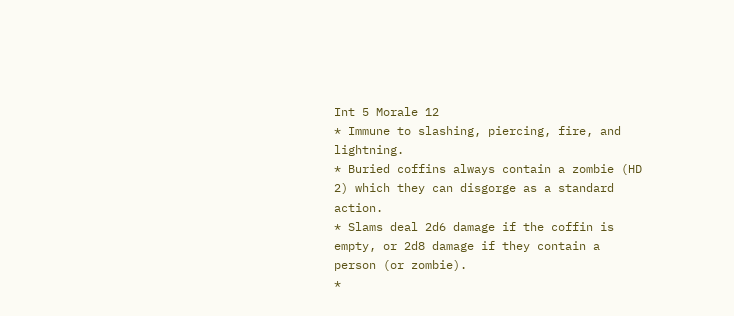Int 5 Morale 12
* Immune to slashing, piercing, fire, and lightning.
* Buried coffins always contain a zombie (HD 2) which they can disgorge as a standard action.
* Slams deal 2d6 damage if the coffin is empty, or 2d8 damage if they contain a person (or zombie).
*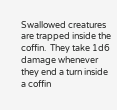Swallowed creatures are trapped inside the coffin.  They take 1d6 damage whenever they end a turn inside a coffin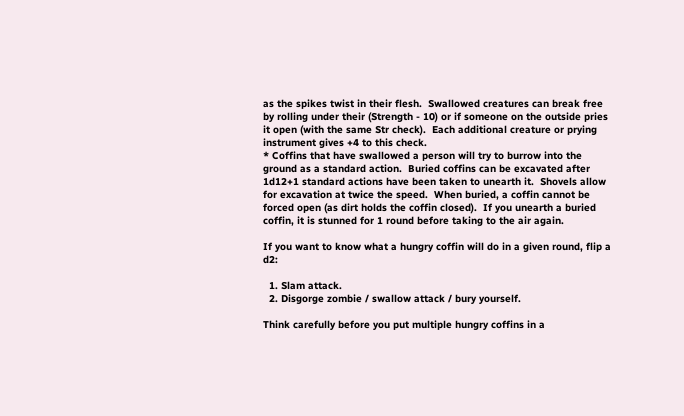as the spikes twist in their flesh.  Swallowed creatures can break free by rolling under their (Strength - 10) or if someone on the outside pries it open (with the same Str check).  Each additional creature or prying instrument gives +4 to this check.
* Coffins that have swallowed a person will try to burrow into the ground as a standard action.  Buried coffins can be excavated after 1d12+1 standard actions have been taken to unearth it.  Shovels allow for excavation at twice the speed.  When buried, a coffin cannot be forced open (as dirt holds the coffin closed).  If you unearth a buried coffin, it is stunned for 1 round before taking to the air again.

If you want to know what a hungry coffin will do in a given round, flip a d2:

  1. Slam attack.
  2. Disgorge zombie / swallow attack / bury yourself.

Think carefully before you put multiple hungry coffins in a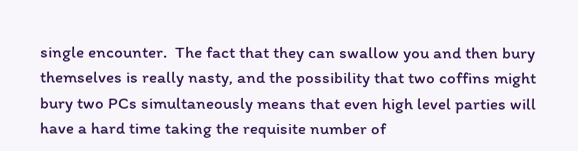single encounter.  The fact that they can swallow you and then bury themselves is really nasty, and the possibility that two coffins might bury two PCs simultaneously means that even high level parties will have a hard time taking the requisite number of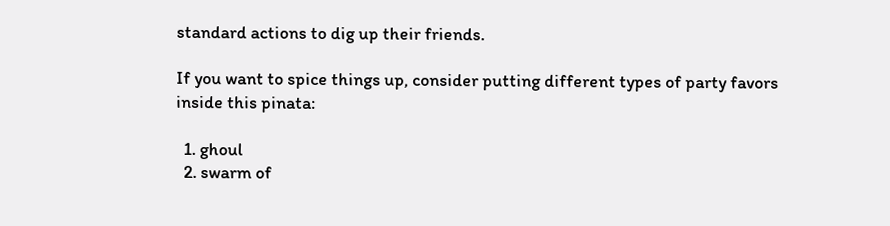standard actions to dig up their friends.

If you want to spice things up, consider putting different types of party favors inside this pinata:

  1. ghoul
  2. swarm of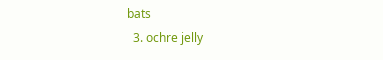bats
  3. ochre jelly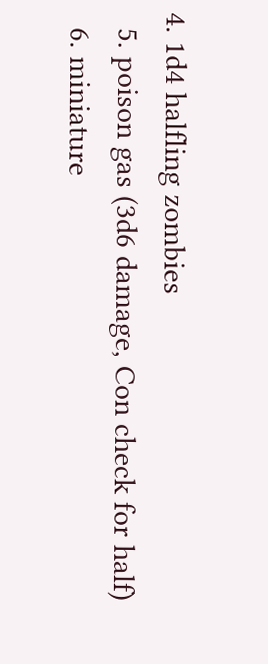4. 1d4 halfling zombies
  5. poison gas (3d6 damage, Con check for half)
  6. miniature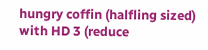hungry coffin (halfling sized) with HD 3 (reduce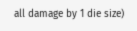all damage by 1 die size)